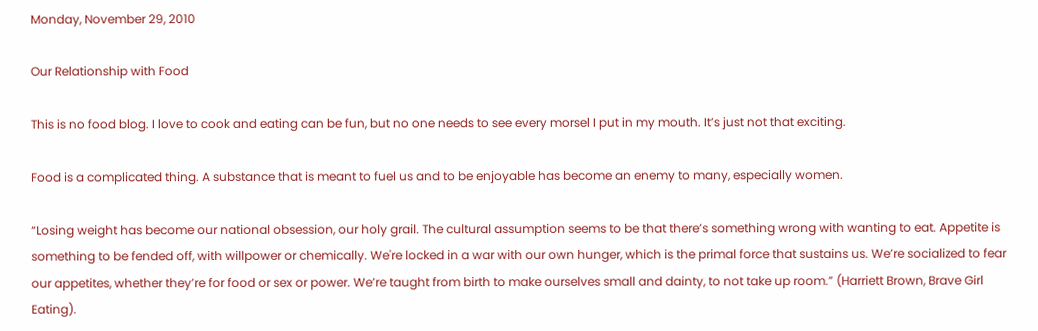Monday, November 29, 2010

Our Relationship with Food

This is no food blog. I love to cook and eating can be fun, but no one needs to see every morsel I put in my mouth. It’s just not that exciting.

Food is a complicated thing. A substance that is meant to fuel us and to be enjoyable has become an enemy to many, especially women.

“Losing weight has become our national obsession, our holy grail. The cultural assumption seems to be that there’s something wrong with wanting to eat. Appetite is something to be fended off, with willpower or chemically. We're locked in a war with our own hunger, which is the primal force that sustains us. We’re socialized to fear our appetites, whether they’re for food or sex or power. We’re taught from birth to make ourselves small and dainty, to not take up room.” (Harriett Brown, Brave Girl Eating).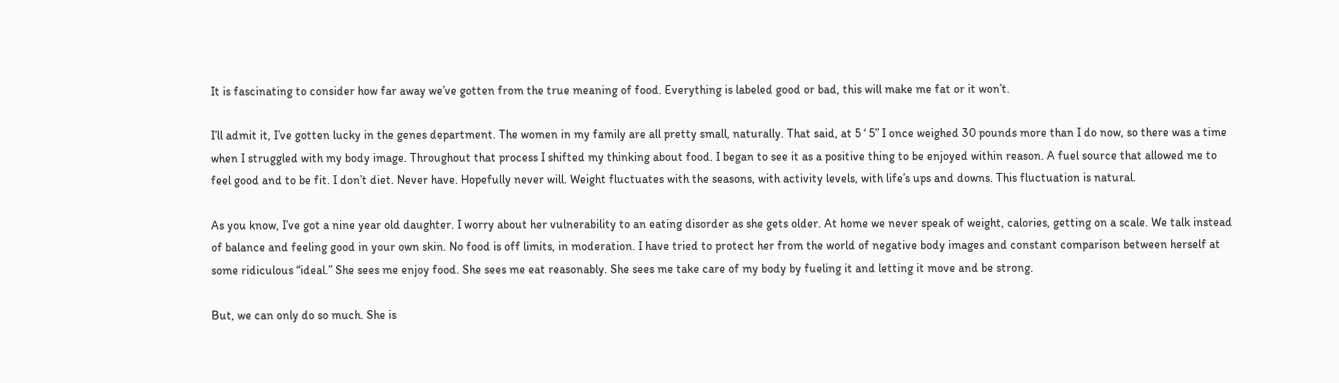It is fascinating to consider how far away we’ve gotten from the true meaning of food. Everything is labeled good or bad, this will make me fat or it won’t.

I’ll admit it, I’ve gotten lucky in the genes department. The women in my family are all pretty small, naturally. That said, at 5 ‘ 5” I once weighed 30 pounds more than I do now, so there was a time when I struggled with my body image. Throughout that process I shifted my thinking about food. I began to see it as a positive thing to be enjoyed within reason. A fuel source that allowed me to feel good and to be fit. I don’t diet. Never have. Hopefully never will. Weight fluctuates with the seasons, with activity levels, with life’s ups and downs. This fluctuation is natural.

As you know, I’ve got a nine year old daughter. I worry about her vulnerability to an eating disorder as she gets older. At home we never speak of weight, calories, getting on a scale. We talk instead of balance and feeling good in your own skin. No food is off limits, in moderation. I have tried to protect her from the world of negative body images and constant comparison between herself at some ridiculous “ideal.” She sees me enjoy food. She sees me eat reasonably. She sees me take care of my body by fueling it and letting it move and be strong.

But, we can only do so much. She is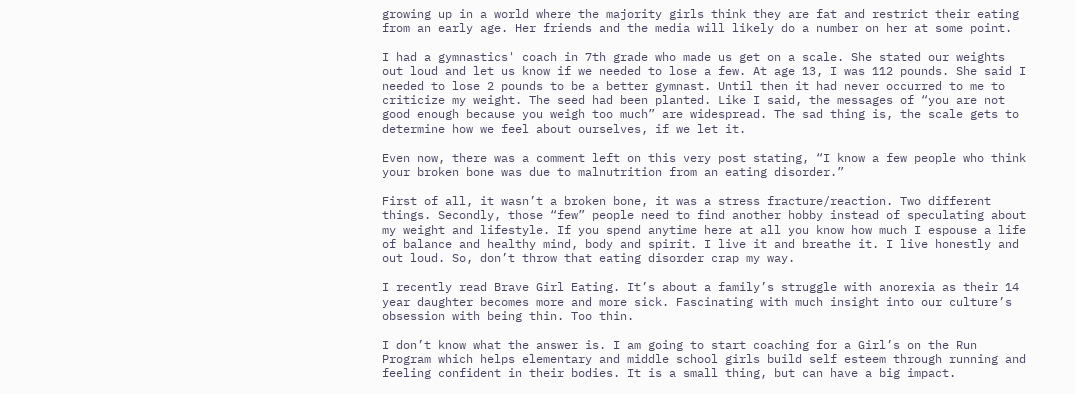growing up in a world where the majority girls think they are fat and restrict their eating from an early age. Her friends and the media will likely do a number on her at some point.

I had a gymnastics' coach in 7th grade who made us get on a scale. She stated our weights out loud and let us know if we needed to lose a few. At age 13, I was 112 pounds. She said I needed to lose 2 pounds to be a better gymnast. Until then it had never occurred to me to criticize my weight. The seed had been planted. Like I said, the messages of “you are not good enough because you weigh too much” are widespread. The sad thing is, the scale gets to determine how we feel about ourselves, if we let it.

Even now, there was a comment left on this very post stating, “I know a few people who think your broken bone was due to malnutrition from an eating disorder.”

First of all, it wasn’t a broken bone, it was a stress fracture/reaction. Two different things. Secondly, those “few” people need to find another hobby instead of speculating about my weight and lifestyle. If you spend anytime here at all you know how much I espouse a life of balance and healthy mind, body and spirit. I live it and breathe it. I live honestly and out loud. So, don’t throw that eating disorder crap my way.

I recently read Brave Girl Eating. It’s about a family’s struggle with anorexia as their 14 year daughter becomes more and more sick. Fascinating with much insight into our culture’s obsession with being thin. Too thin.

I don’t know what the answer is. I am going to start coaching for a Girl’s on the Run Program which helps elementary and middle school girls build self esteem through running and feeling confident in their bodies. It is a small thing, but can have a big impact.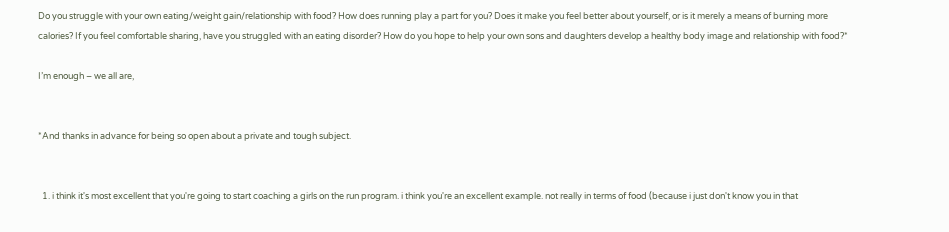Do you struggle with your own eating/weight gain/relationship with food? How does running play a part for you? Does it make you feel better about yourself, or is it merely a means of burning more calories? If you feel comfortable sharing, have you struggled with an eating disorder? How do you hope to help your own sons and daughters develop a healthy body image and relationship with food?*

I’m enough – we all are,


*And thanks in advance for being so open about a private and tough subject.


  1. i think it's most excellent that you're going to start coaching a girls on the run program. i think you're an excellent example. not really in terms of food (because i just don't know you in that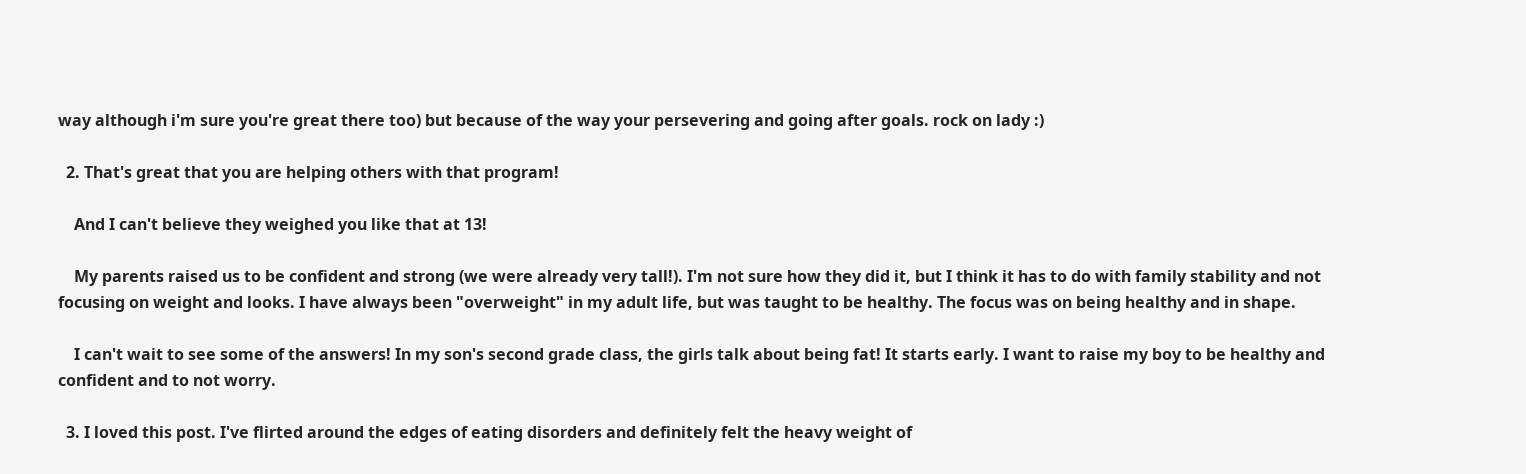way although i'm sure you're great there too) but because of the way your persevering and going after goals. rock on lady :)

  2. That's great that you are helping others with that program!

    And I can't believe they weighed you like that at 13!

    My parents raised us to be confident and strong (we were already very tall!). I'm not sure how they did it, but I think it has to do with family stability and not focusing on weight and looks. I have always been "overweight" in my adult life, but was taught to be healthy. The focus was on being healthy and in shape.

    I can't wait to see some of the answers! In my son's second grade class, the girls talk about being fat! It starts early. I want to raise my boy to be healthy and confident and to not worry.

  3. I loved this post. I've flirted around the edges of eating disorders and definitely felt the heavy weight of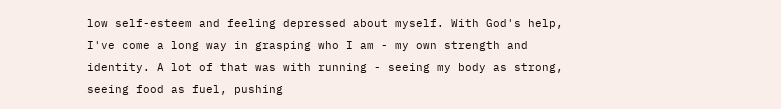low self-esteem and feeling depressed about myself. With God's help, I've come a long way in grasping who I am - my own strength and identity. A lot of that was with running - seeing my body as strong, seeing food as fuel, pushing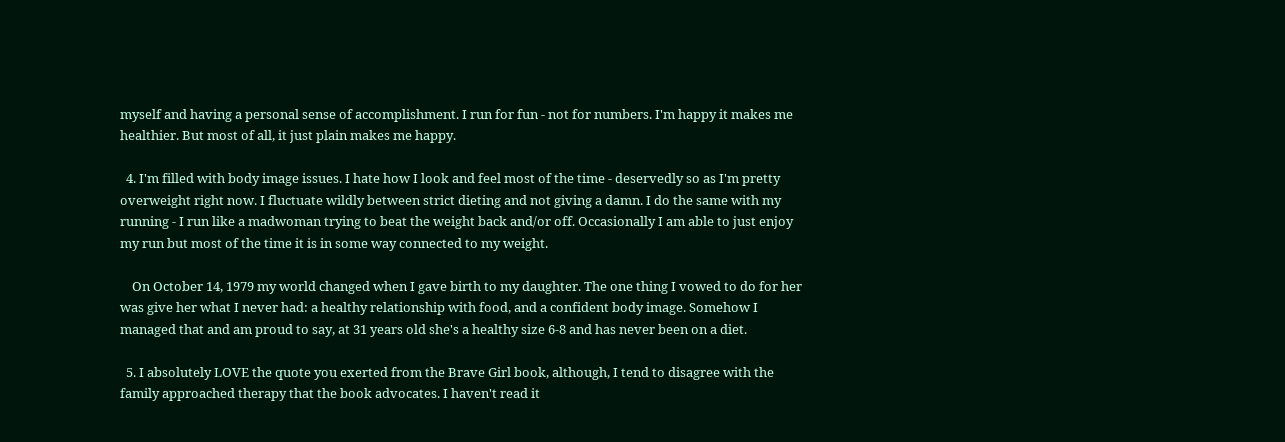myself and having a personal sense of accomplishment. I run for fun - not for numbers. I'm happy it makes me healthier. But most of all, it just plain makes me happy.

  4. I'm filled with body image issues. I hate how I look and feel most of the time - deservedly so as I'm pretty overweight right now. I fluctuate wildly between strict dieting and not giving a damn. I do the same with my running - I run like a madwoman trying to beat the weight back and/or off. Occasionally I am able to just enjoy my run but most of the time it is in some way connected to my weight.

    On October 14, 1979 my world changed when I gave birth to my daughter. The one thing I vowed to do for her was give her what I never had: a healthy relationship with food, and a confident body image. Somehow I managed that and am proud to say, at 31 years old she's a healthy size 6-8 and has never been on a diet.

  5. I absolutely LOVE the quote you exerted from the Brave Girl book, although, I tend to disagree with the family approached therapy that the book advocates. I haven't read it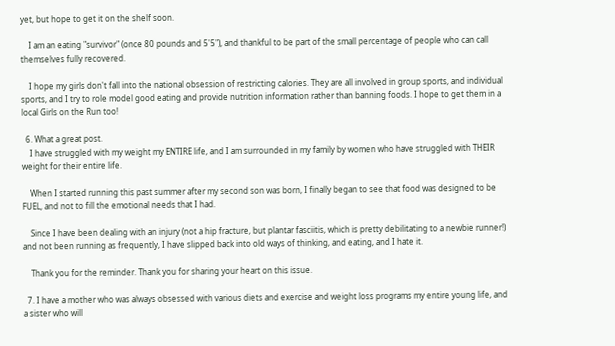yet, but hope to get it on the shelf soon.

    I am an eating "survivor" (once 80 pounds and 5'5"), and thankful to be part of the small percentage of people who can call themselves fully recovered.

    I hope my girls don't fall into the national obsession of restricting calories. They are all involved in group sports, and individual sports, and I try to role model good eating and provide nutrition information rather than banning foods. I hope to get them in a local Girls on the Run too!

  6. What a great post.
    I have struggled with my weight my ENTIRE life, and I am surrounded in my family by women who have struggled with THEIR weight for their entire life.

    When I started running this past summer after my second son was born, I finally began to see that food was designed to be FUEL, and not to fill the emotional needs that I had.

    Since I have been dealing with an injury (not a hip fracture, but plantar fasciitis, which is pretty debilitating to a newbie runner!) and not been running as frequently, I have slipped back into old ways of thinking, and eating, and I hate it.

    Thank you for the reminder. Thank you for sharing your heart on this issue.

  7. I have a mother who was always obsessed with various diets and exercise and weight loss programs my entire young life, and a sister who will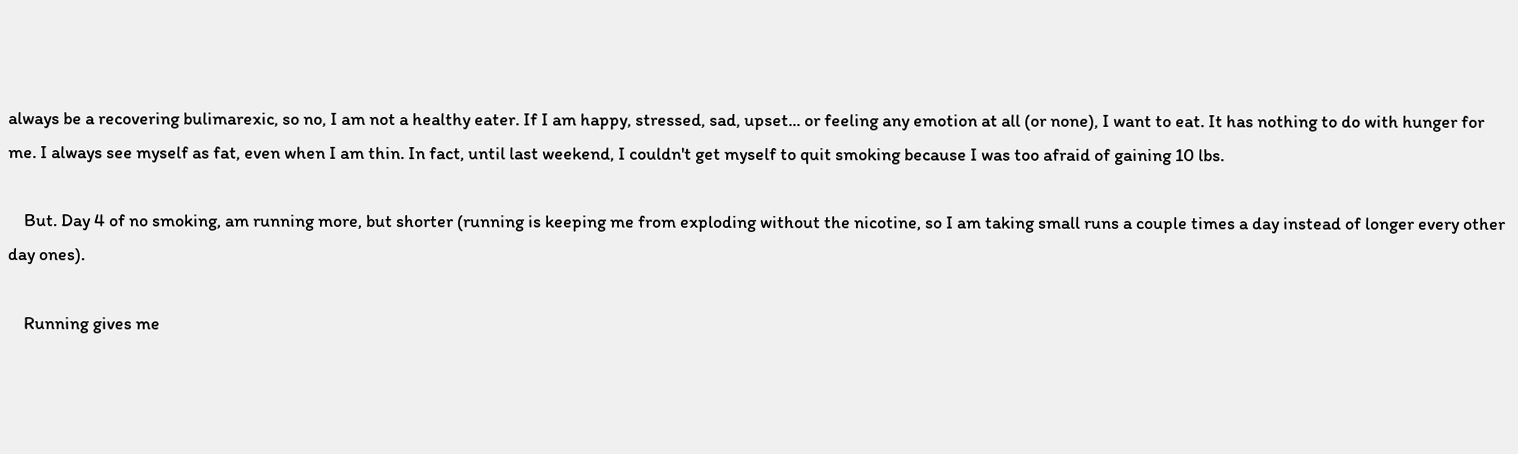always be a recovering bulimarexic, so no, I am not a healthy eater. If I am happy, stressed, sad, upset... or feeling any emotion at all (or none), I want to eat. It has nothing to do with hunger for me. I always see myself as fat, even when I am thin. In fact, until last weekend, I couldn't get myself to quit smoking because I was too afraid of gaining 10 lbs.

    But. Day 4 of no smoking, am running more, but shorter (running is keeping me from exploding without the nicotine, so I am taking small runs a couple times a day instead of longer every other day ones).

    Running gives me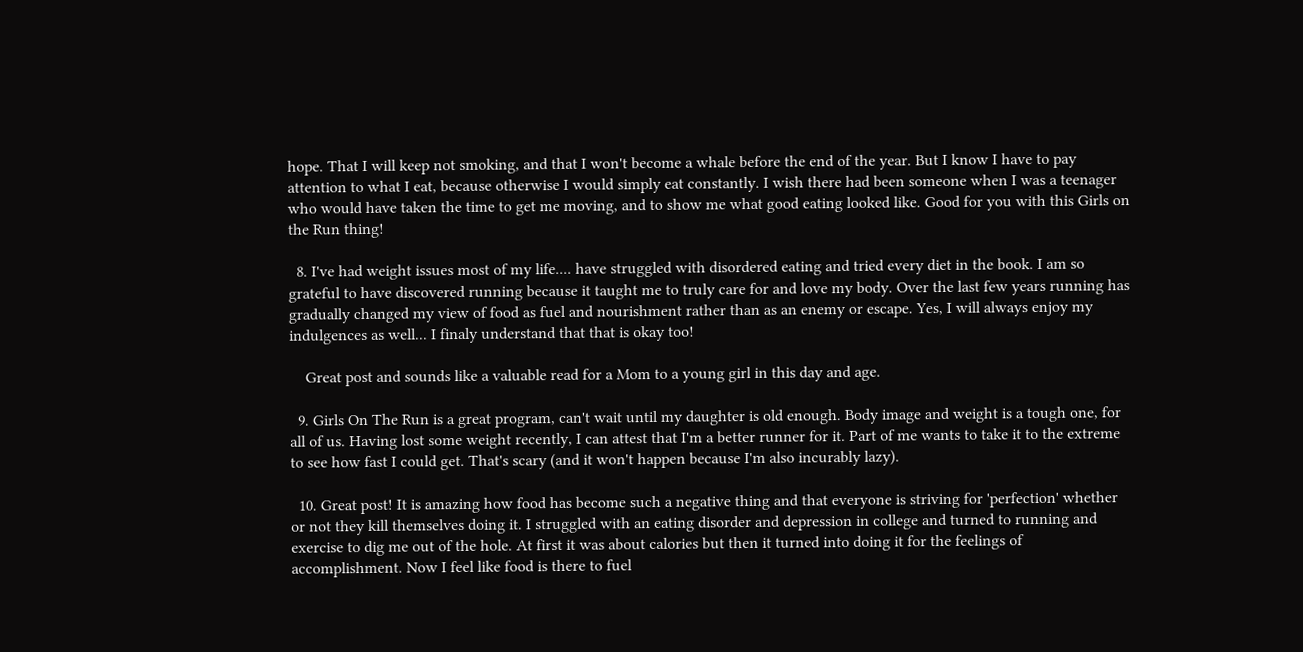hope. That I will keep not smoking, and that I won't become a whale before the end of the year. But I know I have to pay attention to what I eat, because otherwise I would simply eat constantly. I wish there had been someone when I was a teenager who would have taken the time to get me moving, and to show me what good eating looked like. Good for you with this Girls on the Run thing!

  8. I've had weight issues most of my life.... have struggled with disordered eating and tried every diet in the book. I am so grateful to have discovered running because it taught me to truly care for and love my body. Over the last few years running has gradually changed my view of food as fuel and nourishment rather than as an enemy or escape. Yes, I will always enjoy my indulgences as well... I finaly understand that that is okay too!

    Great post and sounds like a valuable read for a Mom to a young girl in this day and age.

  9. Girls On The Run is a great program, can't wait until my daughter is old enough. Body image and weight is a tough one, for all of us. Having lost some weight recently, I can attest that I'm a better runner for it. Part of me wants to take it to the extreme to see how fast I could get. That's scary (and it won't happen because I'm also incurably lazy).

  10. Great post! It is amazing how food has become such a negative thing and that everyone is striving for 'perfection' whether or not they kill themselves doing it. I struggled with an eating disorder and depression in college and turned to running and exercise to dig me out of the hole. At first it was about calories but then it turned into doing it for the feelings of accomplishment. Now I feel like food is there to fuel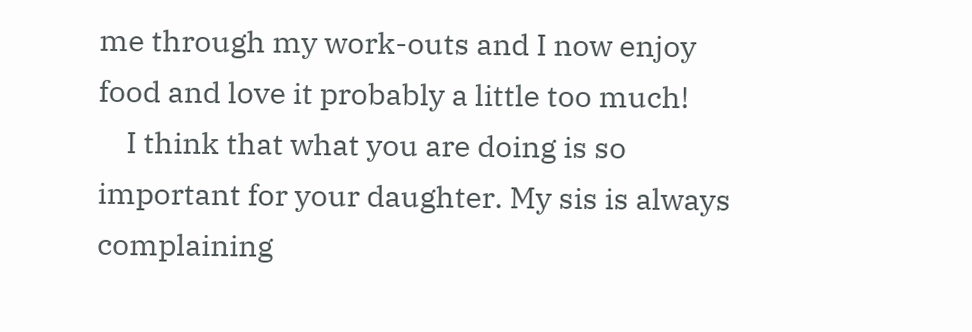me through my work-outs and I now enjoy food and love it probably a little too much!
    I think that what you are doing is so important for your daughter. My sis is always complaining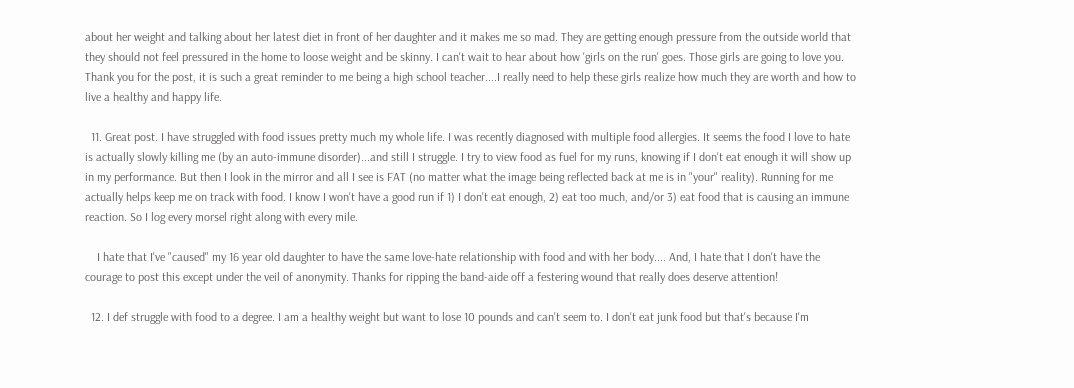about her weight and talking about her latest diet in front of her daughter and it makes me so mad. They are getting enough pressure from the outside world that they should not feel pressured in the home to loose weight and be skinny. I can't wait to hear about how 'girls on the run' goes. Those girls are going to love you. Thank you for the post, it is such a great reminder to me being a high school teacher....I really need to help these girls realize how much they are worth and how to live a healthy and happy life.

  11. Great post. I have struggled with food issues pretty much my whole life. I was recently diagnosed with multiple food allergies. It seems the food I love to hate is actually slowly killing me (by an auto-immune disorder)...and still I struggle. I try to view food as fuel for my runs, knowing if I don't eat enough it will show up in my performance. But then I look in the mirror and all I see is FAT (no matter what the image being reflected back at me is in "your" reality). Running for me actually helps keep me on track with food. I know I won't have a good run if 1) I don't eat enough, 2) eat too much, and/or 3) eat food that is causing an immune reaction. So I log every morsel right along with every mile.

    I hate that I've "caused" my 16 year old daughter to have the same love-hate relationship with food and with her body.... And, I hate that I don't have the courage to post this except under the veil of anonymity. Thanks for ripping the band-aide off a festering wound that really does deserve attention!

  12. I def struggle with food to a degree. I am a healthy weight but want to lose 10 pounds and can't seem to. I don't eat junk food but that's because I'm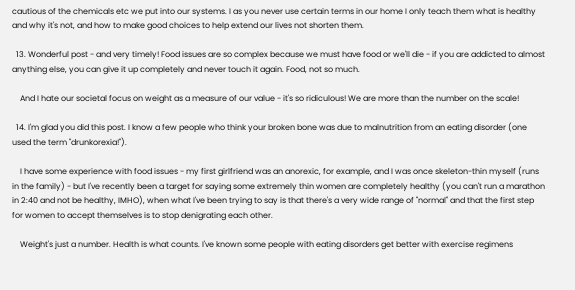cautious of the chemicals etc we put into our systems. I as you never use certain terms in our home I only teach them what is healthy and why it's not, and how to make good choices to help extend our lives not shorten them.

  13. Wonderful post - and very timely! Food issues are so complex because we must have food or we'll die - if you are addicted to almost anything else, you can give it up completely and never touch it again. Food, not so much.

    And I hate our societal focus on weight as a measure of our value - it's so ridiculous! We are more than the number on the scale!

  14. I'm glad you did this post. I know a few people who think your broken bone was due to malnutrition from an eating disorder (one used the term "drunkorexia!").

    I have some experience with food issues - my first girlfriend was an anorexic, for example, and I was once skeleton-thin myself (runs in the family) - but I've recently been a target for saying some extremely thin women are completely healthy (you can't run a marathon in 2:40 and not be healthy, IMHO), when what I've been trying to say is that there's a very wide range of "normal" and that the first step for women to accept themselves is to stop denigrating each other.

    Weight's just a number. Health is what counts. I've known some people with eating disorders get better with exercise regimens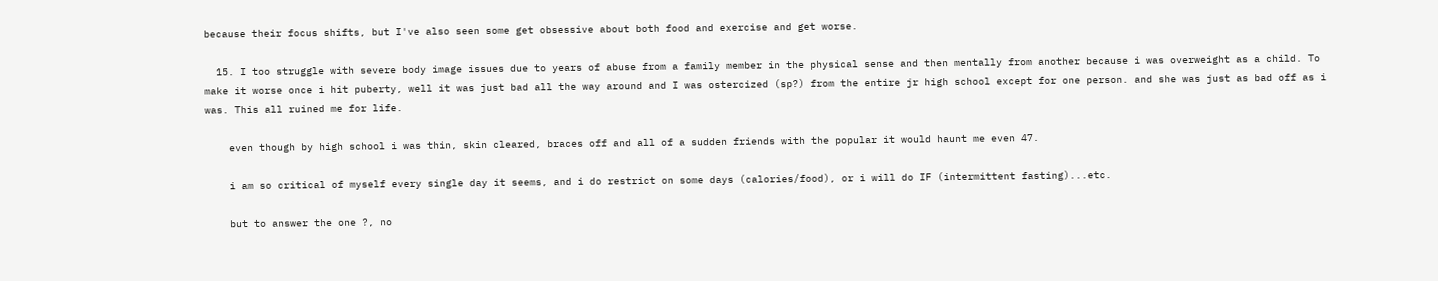because their focus shifts, but I've also seen some get obsessive about both food and exercise and get worse.

  15. I too struggle with severe body image issues due to years of abuse from a family member in the physical sense and then mentally from another because i was overweight as a child. To make it worse once i hit puberty, well it was just bad all the way around and I was ostercized (sp?) from the entire jr high school except for one person. and she was just as bad off as i was. This all ruined me for life.

    even though by high school i was thin, skin cleared, braces off and all of a sudden friends with the popular it would haunt me even 47.

    i am so critical of myself every single day it seems, and i do restrict on some days (calories/food), or i will do IF (intermittent fasting)...etc.

    but to answer the one ?, no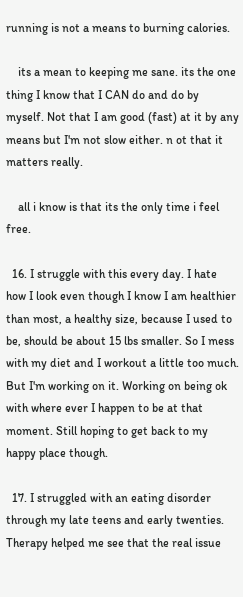running is not a means to burning calories.

    its a mean to keeping me sane. its the one thing I know that I CAN do and do by myself. Not that I am good (fast) at it by any means but I'm not slow either. n ot that it matters really.

    all i know is that its the only time i feel free.

  16. I struggle with this every day. I hate how I look even though I know I am healthier than most, a healthy size, because I used to be, should be about 15 lbs smaller. So I mess with my diet and I workout a little too much. But I'm working on it. Working on being ok with where ever I happen to be at that moment. Still hoping to get back to my happy place though.

  17. I struggled with an eating disorder through my late teens and early twenties. Therapy helped me see that the real issue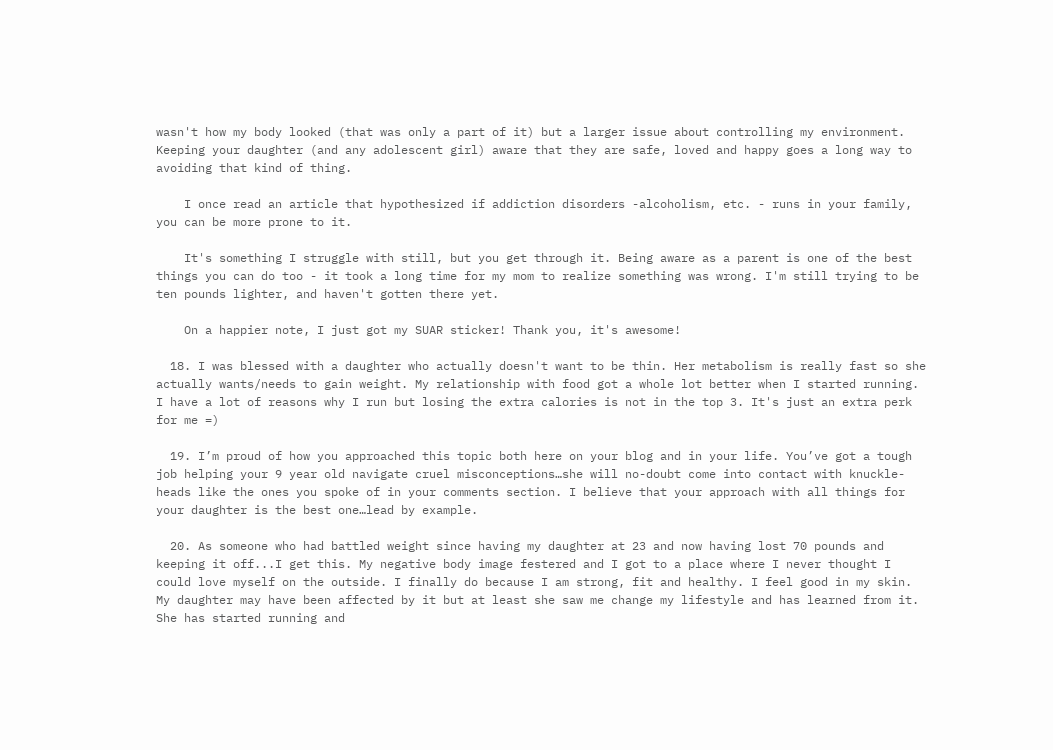wasn't how my body looked (that was only a part of it) but a larger issue about controlling my environment. Keeping your daughter (and any adolescent girl) aware that they are safe, loved and happy goes a long way to avoiding that kind of thing.

    I once read an article that hypothesized if addiction disorders -alcoholism, etc. - runs in your family, you can be more prone to it.

    It's something I struggle with still, but you get through it. Being aware as a parent is one of the best things you can do too - it took a long time for my mom to realize something was wrong. I'm still trying to be ten pounds lighter, and haven't gotten there yet.

    On a happier note, I just got my SUAR sticker! Thank you, it's awesome!

  18. I was blessed with a daughter who actually doesn't want to be thin. Her metabolism is really fast so she actually wants/needs to gain weight. My relationship with food got a whole lot better when I started running. I have a lot of reasons why I run but losing the extra calories is not in the top 3. It's just an extra perk for me =)

  19. I’m proud of how you approached this topic both here on your blog and in your life. You’ve got a tough job helping your 9 year old navigate cruel misconceptions…she will no-doubt come into contact with knuckle-heads like the ones you spoke of in your comments section. I believe that your approach with all things for your daughter is the best one…lead by example.

  20. As someone who had battled weight since having my daughter at 23 and now having lost 70 pounds and keeping it off...I get this. My negative body image festered and I got to a place where I never thought I could love myself on the outside. I finally do because I am strong, fit and healthy. I feel good in my skin. My daughter may have been affected by it but at least she saw me change my lifestyle and has learned from it. She has started running and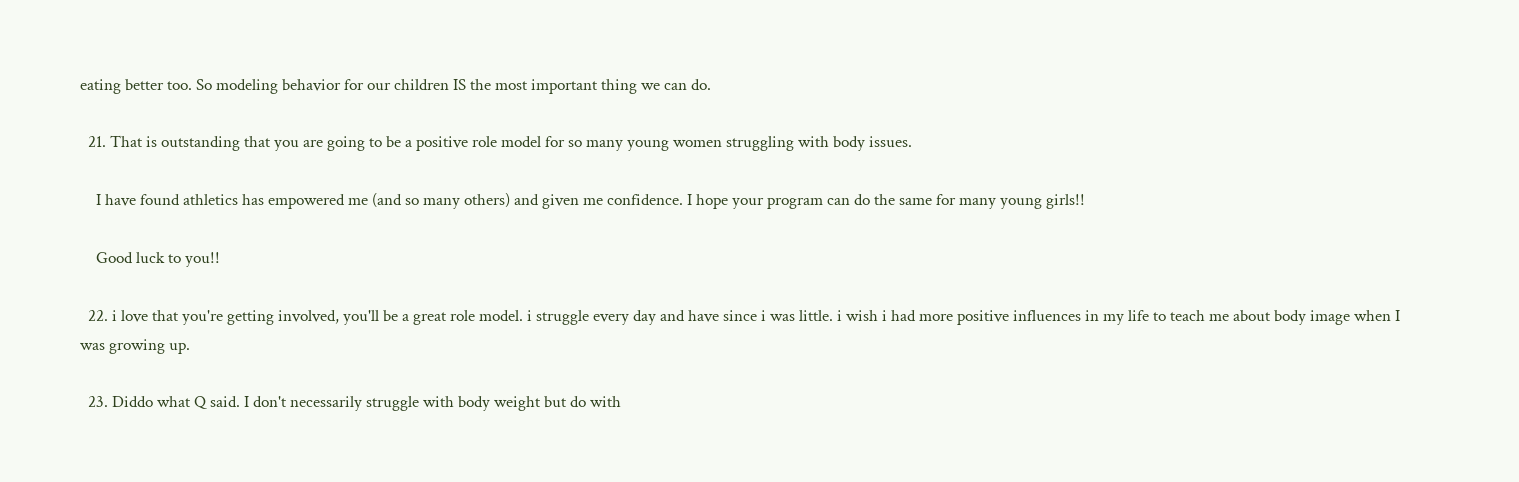eating better too. So modeling behavior for our children IS the most important thing we can do.

  21. That is outstanding that you are going to be a positive role model for so many young women struggling with body issues.

    I have found athletics has empowered me (and so many others) and given me confidence. I hope your program can do the same for many young girls!!

    Good luck to you!!

  22. i love that you're getting involved, you'll be a great role model. i struggle every day and have since i was little. i wish i had more positive influences in my life to teach me about body image when I was growing up.

  23. Diddo what Q said. I don't necessarily struggle with body weight but do with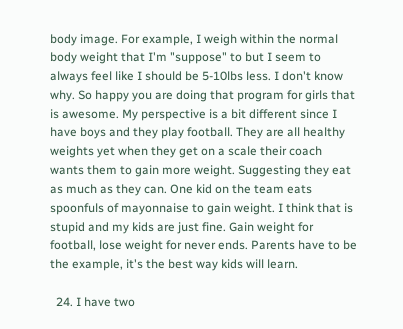body image. For example, I weigh within the normal body weight that I'm "suppose" to but I seem to always feel like I should be 5-10lbs less. I don't know why. So happy you are doing that program for girls that is awesome. My perspective is a bit different since I have boys and they play football. They are all healthy weights yet when they get on a scale their coach wants them to gain more weight. Suggesting they eat as much as they can. One kid on the team eats spoonfuls of mayonnaise to gain weight. I think that is stupid and my kids are just fine. Gain weight for football, lose weight for never ends. Parents have to be the example, it's the best way kids will learn.

  24. I have two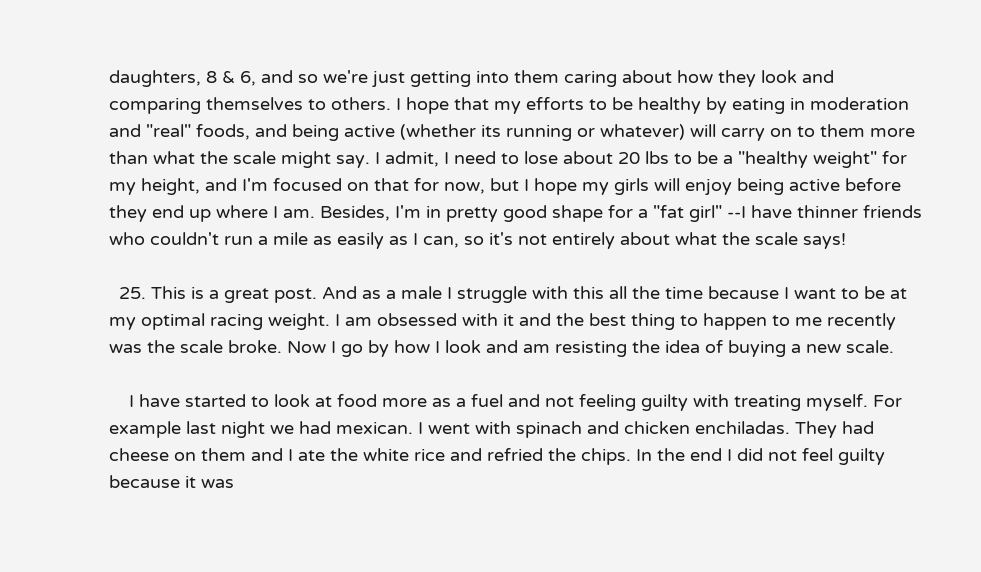daughters, 8 & 6, and so we're just getting into them caring about how they look and comparing themselves to others. I hope that my efforts to be healthy by eating in moderation and "real" foods, and being active (whether its running or whatever) will carry on to them more than what the scale might say. I admit, I need to lose about 20 lbs to be a "healthy weight" for my height, and I'm focused on that for now, but I hope my girls will enjoy being active before they end up where I am. Besides, I'm in pretty good shape for a "fat girl" --I have thinner friends who couldn't run a mile as easily as I can, so it's not entirely about what the scale says!

  25. This is a great post. And as a male I struggle with this all the time because I want to be at my optimal racing weight. I am obsessed with it and the best thing to happen to me recently was the scale broke. Now I go by how I look and am resisting the idea of buying a new scale.

    I have started to look at food more as a fuel and not feeling guilty with treating myself. For example last night we had mexican. I went with spinach and chicken enchiladas. They had cheese on them and I ate the white rice and refried the chips. In the end I did not feel guilty because it was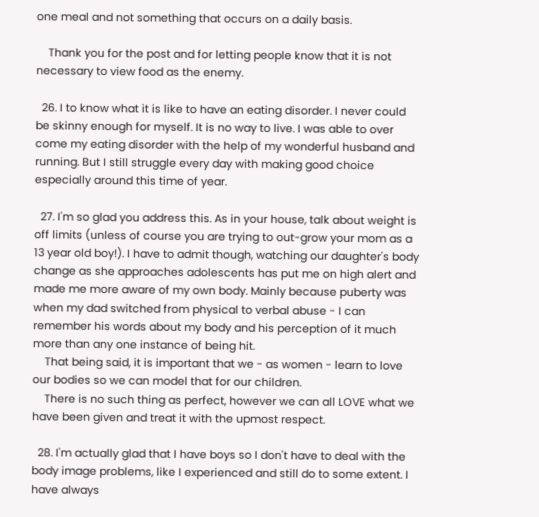one meal and not something that occurs on a daily basis.

    Thank you for the post and for letting people know that it is not necessary to view food as the enemy.

  26. I to know what it is like to have an eating disorder. I never could be skinny enough for myself. It is no way to live. I was able to over come my eating disorder with the help of my wonderful husband and running. But I still struggle every day with making good choice especially around this time of year.

  27. I'm so glad you address this. As in your house, talk about weight is off limits (unless of course you are trying to out-grow your mom as a 13 year old boy!). I have to admit though, watching our daughter's body change as she approaches adolescents has put me on high alert and made me more aware of my own body. Mainly because puberty was when my dad switched from physical to verbal abuse - I can remember his words about my body and his perception of it much more than any one instance of being hit.
    That being said, it is important that we - as women - learn to love our bodies so we can model that for our children.
    There is no such thing as perfect, however we can all LOVE what we have been given and treat it with the upmost respect.

  28. I'm actually glad that I have boys so I don't have to deal with the body image problems, like I experienced and still do to some extent. I have always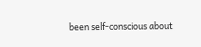been self-conscious about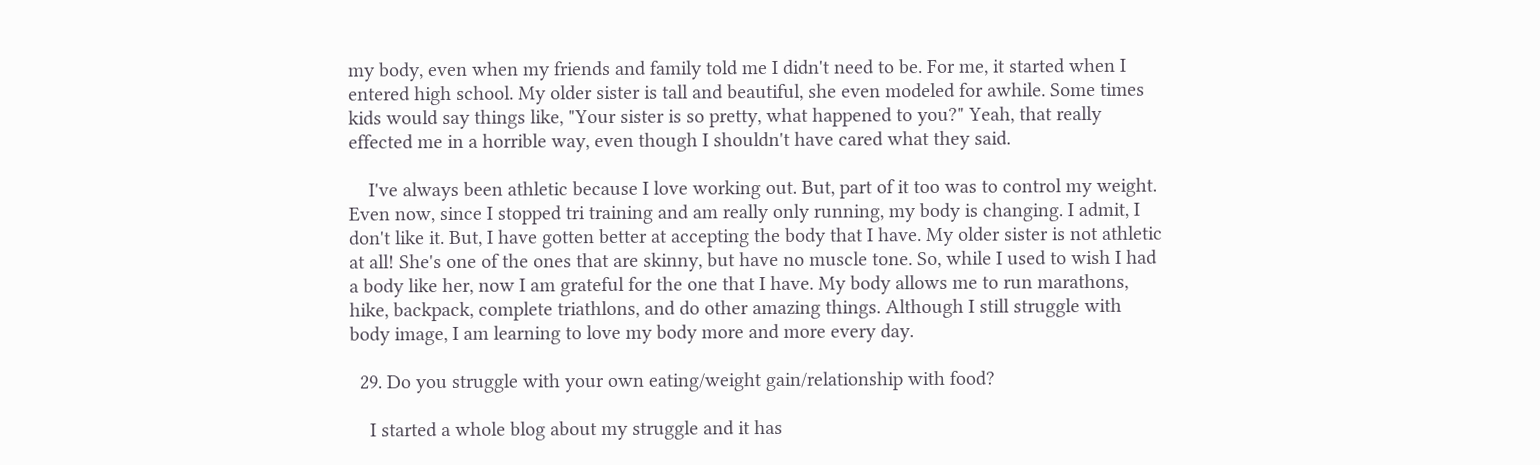my body, even when my friends and family told me I didn't need to be. For me, it started when I entered high school. My older sister is tall and beautiful, she even modeled for awhile. Some times kids would say things like, "Your sister is so pretty, what happened to you?" Yeah, that really effected me in a horrible way, even though I shouldn't have cared what they said.

    I've always been athletic because I love working out. But, part of it too was to control my weight. Even now, since I stopped tri training and am really only running, my body is changing. I admit, I don't like it. But, I have gotten better at accepting the body that I have. My older sister is not athletic at all! She's one of the ones that are skinny, but have no muscle tone. So, while I used to wish I had a body like her, now I am grateful for the one that I have. My body allows me to run marathons, hike, backpack, complete triathlons, and do other amazing things. Although I still struggle with body image, I am learning to love my body more and more every day.

  29. Do you struggle with your own eating/weight gain/relationship with food?

    I started a whole blog about my struggle and it has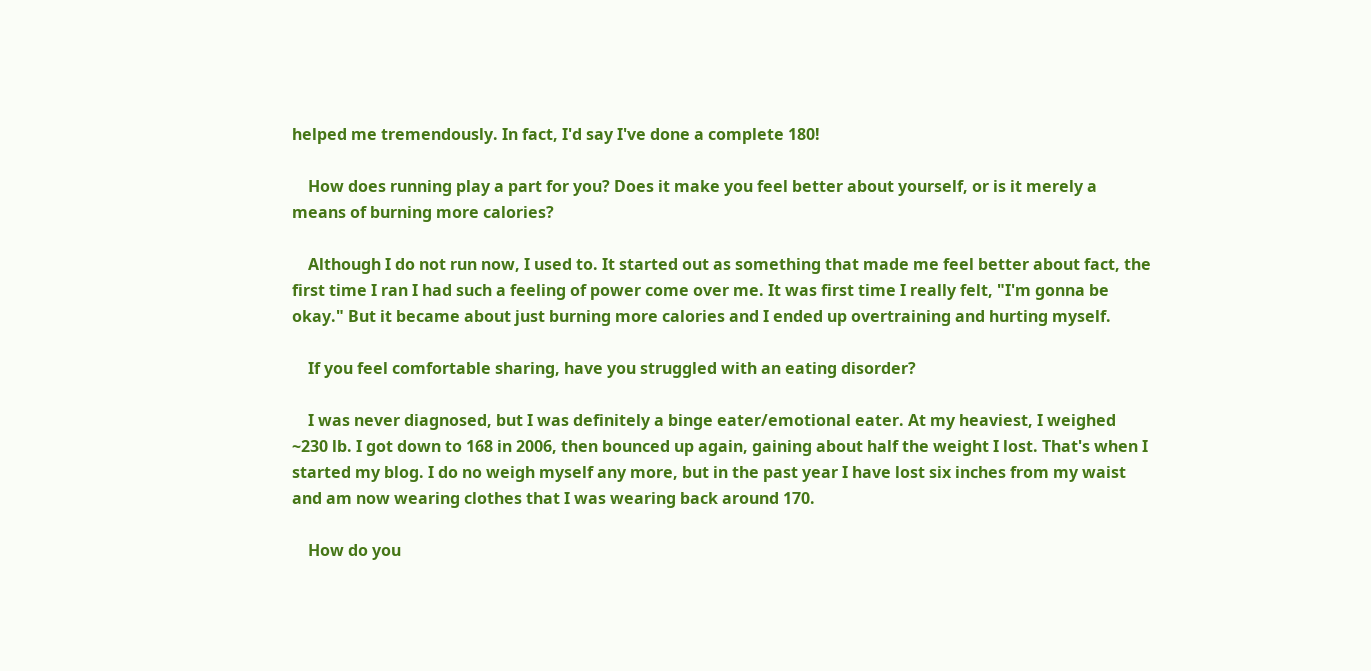helped me tremendously. In fact, I'd say I've done a complete 180!

    How does running play a part for you? Does it make you feel better about yourself, or is it merely a means of burning more calories?

    Although I do not run now, I used to. It started out as something that made me feel better about fact, the first time I ran I had such a feeling of power come over me. It was first time I really felt, "I'm gonna be okay." But it became about just burning more calories and I ended up overtraining and hurting myself.

    If you feel comfortable sharing, have you struggled with an eating disorder?

    I was never diagnosed, but I was definitely a binge eater/emotional eater. At my heaviest, I weighed ~230 lb. I got down to 168 in 2006, then bounced up again, gaining about half the weight I lost. That's when I started my blog. I do no weigh myself any more, but in the past year I have lost six inches from my waist and am now wearing clothes that I was wearing back around 170.

    How do you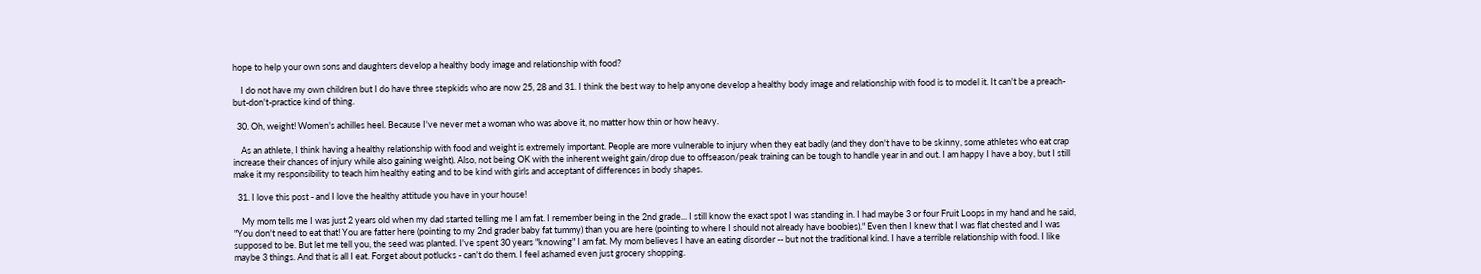hope to help your own sons and daughters develop a healthy body image and relationship with food?

    I do not have my own children but I do have three stepkids who are now 25, 28 and 31. I think the best way to help anyone develop a healthy body image and relationship with food is to model it. It can't be a preach-but-don't-practice kind of thing.

  30. Oh, weight! Women's achilles heel. Because I've never met a woman who was above it, no matter how thin or how heavy.

    As an athlete, I think having a healthy relationship with food and weight is extremely important. People are more vulnerable to injury when they eat badly (and they don't have to be skinny, some athletes who eat crap increase their chances of injury while also gaining weight). Also, not being OK with the inherent weight gain/drop due to offseason/peak training can be tough to handle year in and out. I am happy I have a boy, but I still make it my responsibility to teach him healthy eating and to be kind with girls and acceptant of differences in body shapes.

  31. I love this post - and I love the healthy attitude you have in your house!

    My mom tells me I was just 2 years old when my dad started telling me I am fat. I remember being in the 2nd grade... I still know the exact spot I was standing in. I had maybe 3 or four Fruit Loops in my hand and he said, "You don't need to eat that! You are fatter here (pointing to my 2nd grader baby fat tummy) than you are here (pointing to where I should not already have boobies)." Even then I knew that I was flat chested and I was supposed to be. But let me tell you, the seed was planted. I've spent 30 years "knowing" I am fat. My mom believes I have an eating disorder -- but not the traditional kind. I have a terrible relationship with food. I like maybe 3 things. And that is all I eat. Forget about potlucks - can't do them. I feel ashamed even just grocery shopping.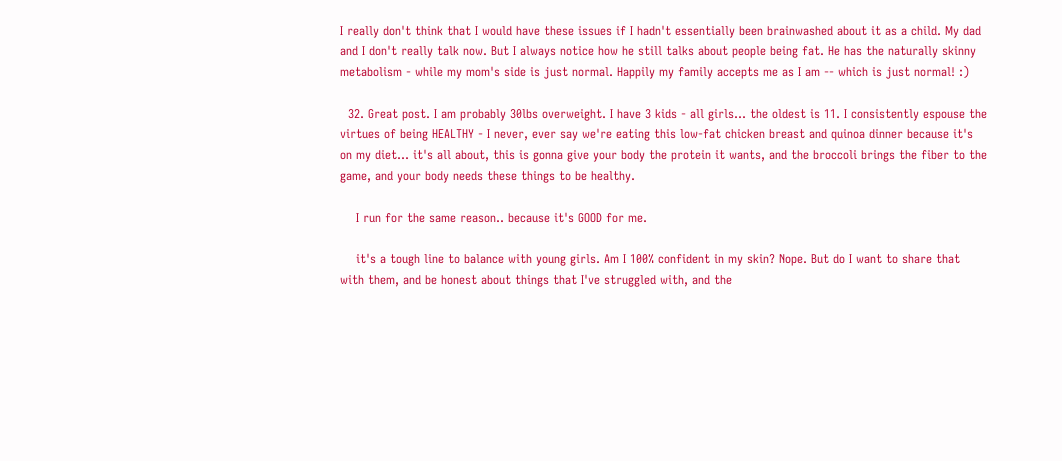I really don't think that I would have these issues if I hadn't essentially been brainwashed about it as a child. My dad and I don't really talk now. But I always notice how he still talks about people being fat. He has the naturally skinny metabolism - while my mom's side is just normal. Happily my family accepts me as I am -- which is just normal! :)

  32. Great post. I am probably 30lbs overweight. I have 3 kids - all girls... the oldest is 11. I consistently espouse the virtues of being HEALTHY - I never, ever say we're eating this low-fat chicken breast and quinoa dinner because it's on my diet... it's all about, this is gonna give your body the protein it wants, and the broccoli brings the fiber to the game, and your body needs these things to be healthy.

    I run for the same reason.. because it's GOOD for me.

    it's a tough line to balance with young girls. Am I 100% confident in my skin? Nope. But do I want to share that with them, and be honest about things that I've struggled with, and the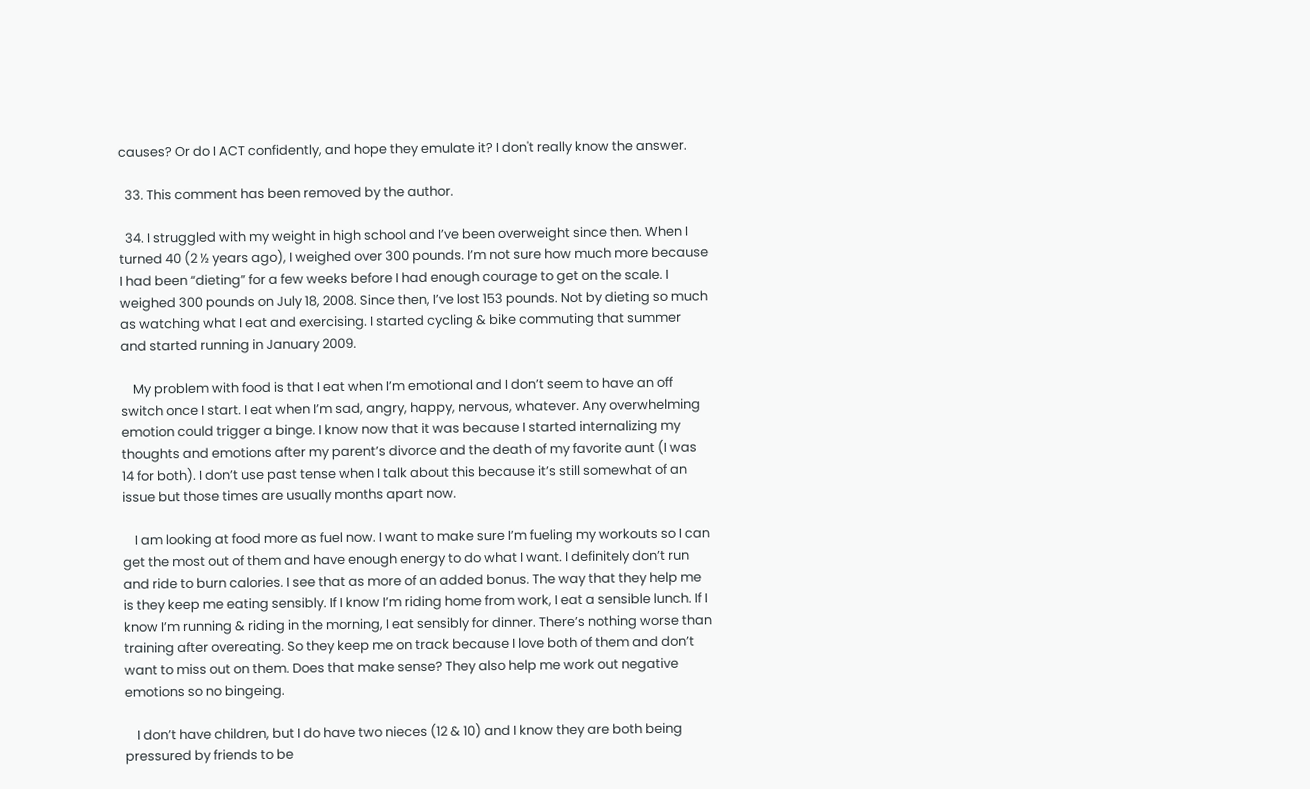causes? Or do I ACT confidently, and hope they emulate it? I don't really know the answer.

  33. This comment has been removed by the author.

  34. I struggled with my weight in high school and I’ve been overweight since then. When I turned 40 (2 ½ years ago), I weighed over 300 pounds. I’m not sure how much more because I had been “dieting” for a few weeks before I had enough courage to get on the scale. I weighed 300 pounds on July 18, 2008. Since then, I’ve lost 153 pounds. Not by dieting so much as watching what I eat and exercising. I started cycling & bike commuting that summer and started running in January 2009.

    My problem with food is that I eat when I’m emotional and I don’t seem to have an off switch once I start. I eat when I’m sad, angry, happy, nervous, whatever. Any overwhelming emotion could trigger a binge. I know now that it was because I started internalizing my thoughts and emotions after my parent’s divorce and the death of my favorite aunt (I was 14 for both). I don’t use past tense when I talk about this because it’s still somewhat of an issue but those times are usually months apart now.

    I am looking at food more as fuel now. I want to make sure I’m fueling my workouts so I can get the most out of them and have enough energy to do what I want. I definitely don’t run and ride to burn calories. I see that as more of an added bonus. The way that they help me is they keep me eating sensibly. If I know I’m riding home from work, I eat a sensible lunch. If I know I’m running & riding in the morning, I eat sensibly for dinner. There’s nothing worse than training after overeating. So they keep me on track because I love both of them and don’t want to miss out on them. Does that make sense? They also help me work out negative emotions so no bingeing.

    I don’t have children, but I do have two nieces (12 & 10) and I know they are both being pressured by friends to be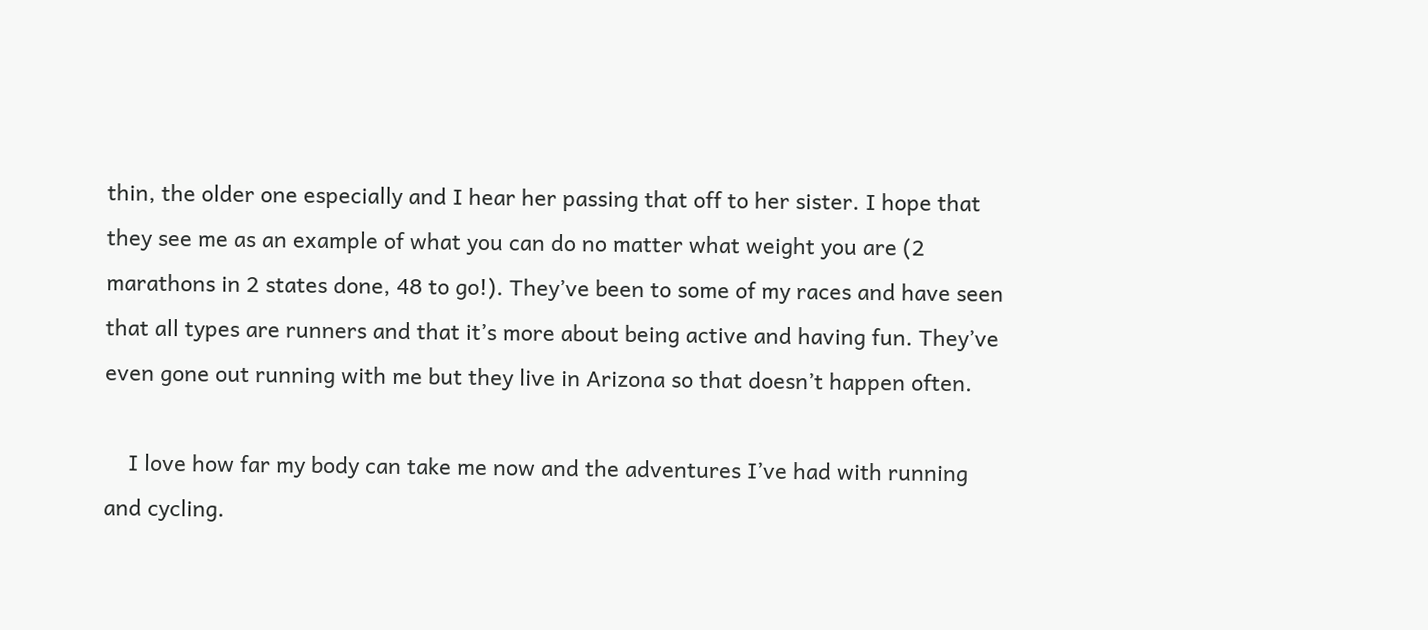thin, the older one especially and I hear her passing that off to her sister. I hope that they see me as an example of what you can do no matter what weight you are (2 marathons in 2 states done, 48 to go!). They’ve been to some of my races and have seen that all types are runners and that it’s more about being active and having fun. They’ve even gone out running with me but they live in Arizona so that doesn’t happen often.

    I love how far my body can take me now and the adventures I’ve had with running and cycling.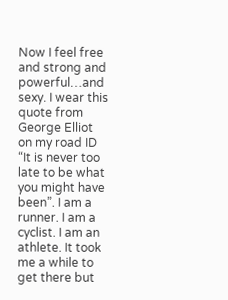Now I feel free and strong and powerful…and sexy. I wear this quote from George Elliot on my road ID “It is never too late to be what you might have been”. I am a runner. I am a cyclist. I am an athlete. It took me a while to get there but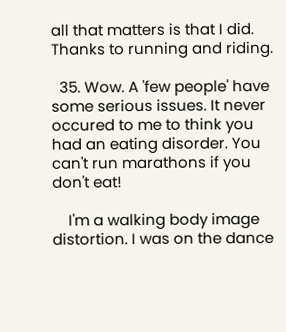all that matters is that I did. Thanks to running and riding.

  35. Wow. A 'few people' have some serious issues. It never occured to me to think you had an eating disorder. You can't run marathons if you don't eat!

    I'm a walking body image distortion. I was on the dance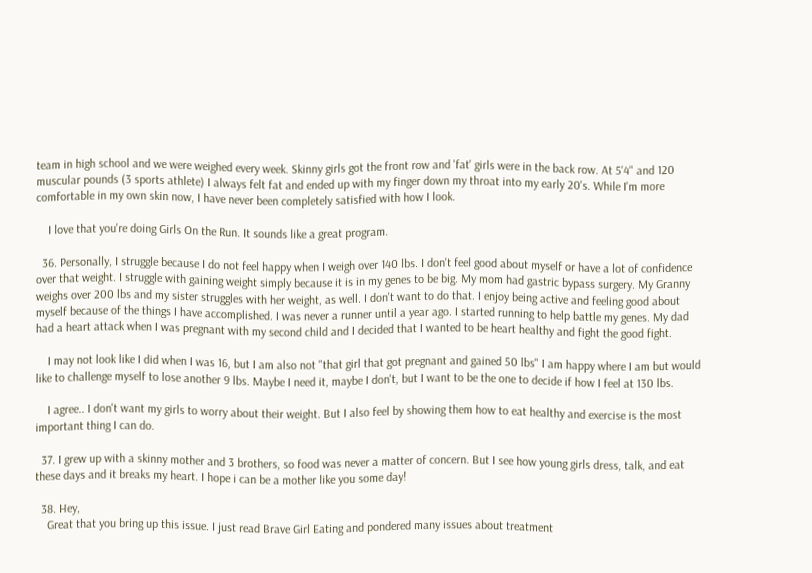team in high school and we were weighed every week. Skinny girls got the front row and 'fat' girls were in the back row. At 5'4" and 120 muscular pounds (3 sports athlete) I always felt fat and ended up with my finger down my throat into my early 20's. While I'm more comfortable in my own skin now, I have never been completely satisfied with how I look.

    I love that you're doing Girls On the Run. It sounds like a great program.

  36. Personally, I struggle because I do not feel happy when I weigh over 140 lbs. I don't feel good about myself or have a lot of confidence over that weight. I struggle with gaining weight simply because it is in my genes to be big. My mom had gastric bypass surgery. My Granny weighs over 200 lbs and my sister struggles with her weight, as well. I don't want to do that. I enjoy being active and feeling good about myself because of the things I have accomplished. I was never a runner until a year ago. I started running to help battle my genes. My dad had a heart attack when I was pregnant with my second child and I decided that I wanted to be heart healthy and fight the good fight.

    I may not look like I did when I was 16, but I am also not "that girl that got pregnant and gained 50 lbs" I am happy where I am but would like to challenge myself to lose another 9 lbs. Maybe I need it, maybe I don't, but I want to be the one to decide if how I feel at 130 lbs.

    I agree.. I don't want my girls to worry about their weight. But I also feel by showing them how to eat healthy and exercise is the most important thing I can do.

  37. I grew up with a skinny mother and 3 brothers, so food was never a matter of concern. But I see how young girls dress, talk, and eat these days and it breaks my heart. I hope i can be a mother like you some day!

  38. Hey,
    Great that you bring up this issue. I just read Brave Girl Eating and pondered many issues about treatment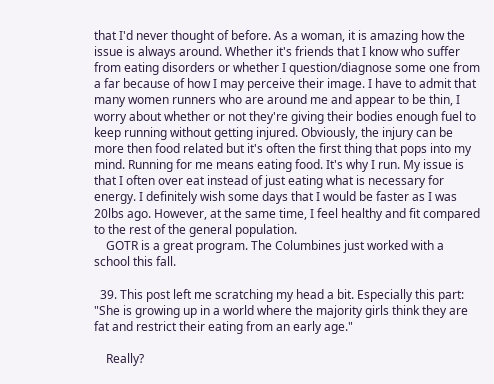that I'd never thought of before. As a woman, it is amazing how the issue is always around. Whether it's friends that I know who suffer from eating disorders or whether I question/diagnose some one from a far because of how I may perceive their image. I have to admit that many women runners who are around me and appear to be thin, I worry about whether or not they're giving their bodies enough fuel to keep running without getting injured. Obviously, the injury can be more then food related but it's often the first thing that pops into my mind. Running for me means eating food. It's why I run. My issue is that I often over eat instead of just eating what is necessary for energy. I definitely wish some days that I would be faster as I was 20lbs ago. However, at the same time, I feel healthy and fit compared to the rest of the general population.
    GOTR is a great program. The Columbines just worked with a school this fall.

  39. This post left me scratching my head a bit. Especially this part: "She is growing up in a world where the majority girls think they are fat and restrict their eating from an early age."

    Really?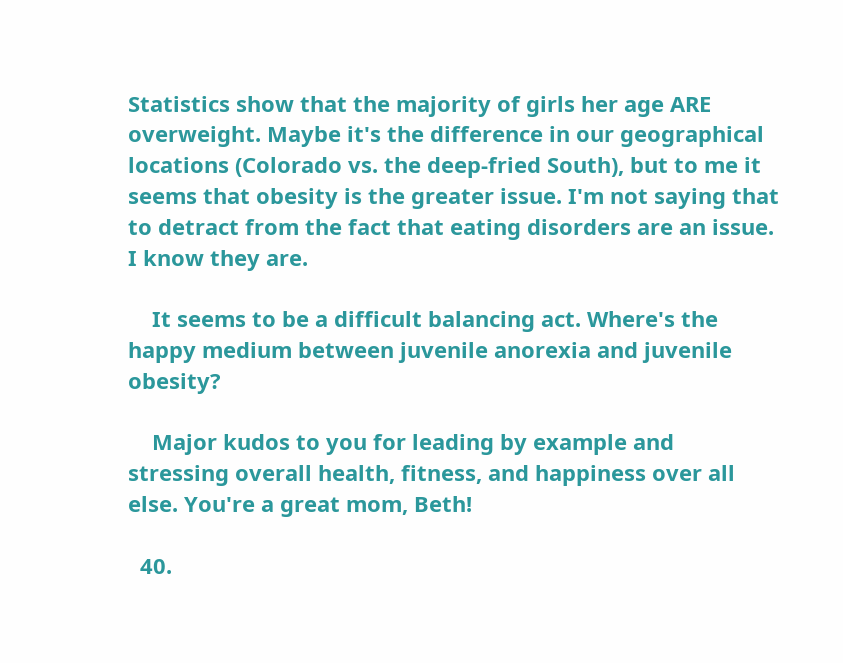Statistics show that the majority of girls her age ARE overweight. Maybe it's the difference in our geographical locations (Colorado vs. the deep-fried South), but to me it seems that obesity is the greater issue. I'm not saying that to detract from the fact that eating disorders are an issue. I know they are.

    It seems to be a difficult balancing act. Where's the happy medium between juvenile anorexia and juvenile obesity?

    Major kudos to you for leading by example and stressing overall health, fitness, and happiness over all else. You're a great mom, Beth!

  40.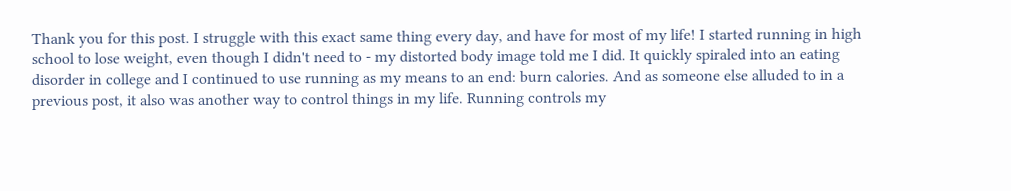Thank you for this post. I struggle with this exact same thing every day, and have for most of my life! I started running in high school to lose weight, even though I didn't need to - my distorted body image told me I did. It quickly spiraled into an eating disorder in college and I continued to use running as my means to an end: burn calories. And as someone else alluded to in a previous post, it also was another way to control things in my life. Running controls my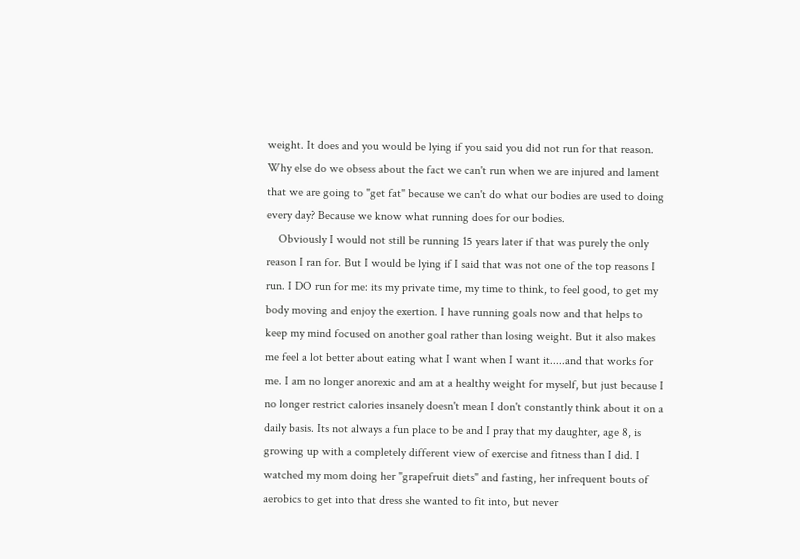weight. It does and you would be lying if you said you did not run for that reason. Why else do we obsess about the fact we can't run when we are injured and lament that we are going to "get fat" because we can't do what our bodies are used to doing every day? Because we know what running does for our bodies.
    Obviously I would not still be running 15 years later if that was purely the only reason I ran for. But I would be lying if I said that was not one of the top reasons I run. I DO run for me: its my private time, my time to think, to feel good, to get my body moving and enjoy the exertion. I have running goals now and that helps to keep my mind focused on another goal rather than losing weight. But it also makes me feel a lot better about eating what I want when I want it.....and that works for me. I am no longer anorexic and am at a healthy weight for myself, but just because I no longer restrict calories insanely doesn't mean I don't constantly think about it on a daily basis. Its not always a fun place to be and I pray that my daughter, age 8, is growing up with a completely different view of exercise and fitness than I did. I watched my mom doing her "grapefruit diets" and fasting, her infrequent bouts of aerobics to get into that dress she wanted to fit into, but never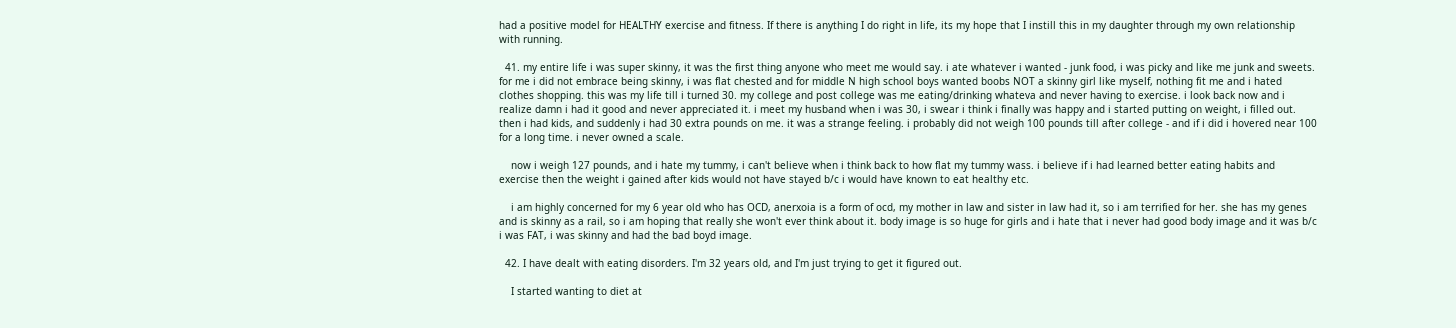had a positive model for HEALTHY exercise and fitness. If there is anything I do right in life, its my hope that I instill this in my daughter through my own relationship with running.

  41. my entire life i was super skinny, it was the first thing anyone who meet me would say. i ate whatever i wanted - junk food, i was picky and like me junk and sweets. for me i did not embrace being skinny, i was flat chested and for middle N high school boys wanted boobs NOT a skinny girl like myself, nothing fit me and i hated clothes shopping. this was my life till i turned 30. my college and post college was me eating/drinking whateva and never having to exercise. i look back now and i realize damn i had it good and never appreciated it. i meet my husband when i was 30, i swear i think i finally was happy and i started putting on weight, i filled out. then i had kids, and suddenly i had 30 extra pounds on me. it was a strange feeling. i probably did not weigh 100 pounds till after college - and if i did i hovered near 100 for a long time. i never owned a scale.

    now i weigh 127 pounds, and i hate my tummy, i can't believe when i think back to how flat my tummy wass. i believe if i had learned better eating habits and exercise then the weight i gained after kids would not have stayed b/c i would have known to eat healthy etc.

    i am highly concerned for my 6 year old who has OCD, anerxoia is a form of ocd, my mother in law and sister in law had it, so i am terrified for her. she has my genes and is skinny as a rail, so i am hoping that really she won't ever think about it. body image is so huge for girls and i hate that i never had good body image and it was b/c i was FAT, i was skinny and had the bad boyd image.

  42. I have dealt with eating disorders. I'm 32 years old, and I'm just trying to get it figured out.

    I started wanting to diet at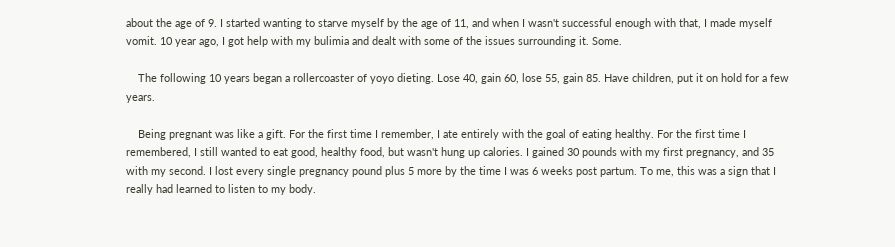about the age of 9. I started wanting to starve myself by the age of 11, and when I wasn't successful enough with that, I made myself vomit. 10 year ago, I got help with my bulimia and dealt with some of the issues surrounding it. Some.

    The following 10 years began a rollercoaster of yoyo dieting. Lose 40, gain 60, lose 55, gain 85. Have children, put it on hold for a few years.

    Being pregnant was like a gift. For the first time I remember, I ate entirely with the goal of eating healthy. For the first time I remembered, I still wanted to eat good, healthy food, but wasn't hung up calories. I gained 30 pounds with my first pregnancy, and 35 with my second. I lost every single pregnancy pound plus 5 more by the time I was 6 weeks post partum. To me, this was a sign that I really had learned to listen to my body.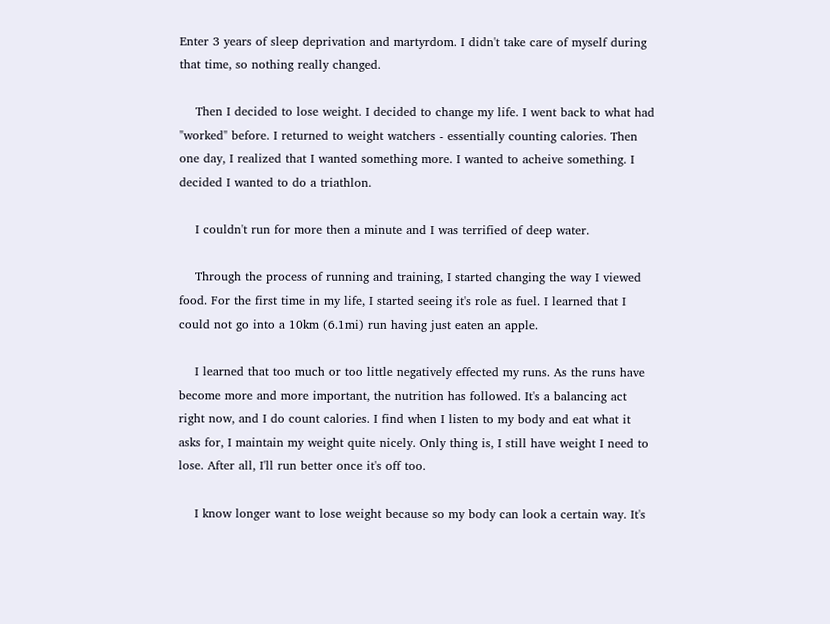Enter 3 years of sleep deprivation and martyrdom. I didn't take care of myself during that time, so nothing really changed.

    Then I decided to lose weight. I decided to change my life. I went back to what had "worked" before. I returned to weight watchers - essentially counting calories. Then one day, I realized that I wanted something more. I wanted to acheive something. I decided I wanted to do a triathlon.

    I couldn't run for more then a minute and I was terrified of deep water.

    Through the process of running and training, I started changing the way I viewed food. For the first time in my life, I started seeing it's role as fuel. I learned that I could not go into a 10km (6.1mi) run having just eaten an apple.

    I learned that too much or too little negatively effected my runs. As the runs have become more and more important, the nutrition has followed. It's a balancing act right now, and I do count calories. I find when I listen to my body and eat what it asks for, I maintain my weight quite nicely. Only thing is, I still have weight I need to lose. After all, I'll run better once it's off too.

    I know longer want to lose weight because so my body can look a certain way. It's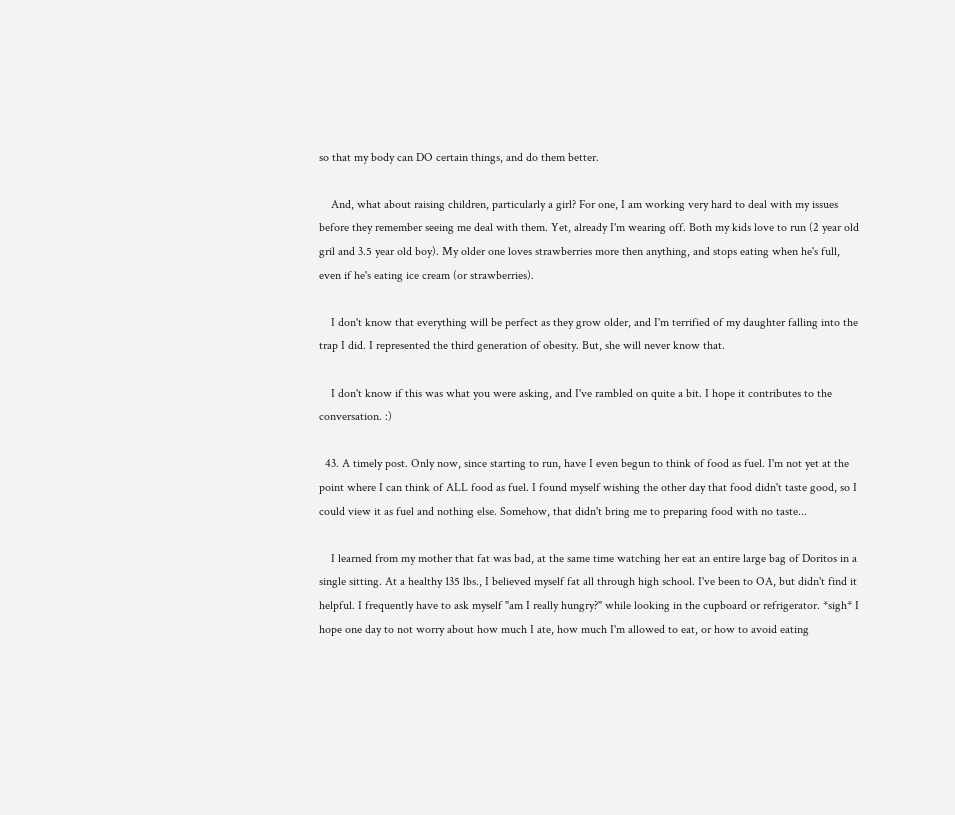so that my body can DO certain things, and do them better.

    And, what about raising children, particularly a girl? For one, I am working very hard to deal with my issues before they remember seeing me deal with them. Yet, already I'm wearing off. Both my kids love to run (2 year old gril and 3.5 year old boy). My older one loves strawberries more then anything, and stops eating when he's full, even if he's eating ice cream (or strawberries).

    I don't know that everything will be perfect as they grow older, and I'm terrified of my daughter falling into the trap I did. I represented the third generation of obesity. But, she will never know that.

    I don't know if this was what you were asking, and I've rambled on quite a bit. I hope it contributes to the conversation. :)

  43. A timely post. Only now, since starting to run, have I even begun to think of food as fuel. I'm not yet at the point where I can think of ALL food as fuel. I found myself wishing the other day that food didn't taste good, so I could view it as fuel and nothing else. Somehow, that didn't bring me to preparing food with no taste...

    I learned from my mother that fat was bad, at the same time watching her eat an entire large bag of Doritos in a single sitting. At a healthy 135 lbs., I believed myself fat all through high school. I've been to OA, but didn't find it helpful. I frequently have to ask myself "am I really hungry?" while looking in the cupboard or refrigerator. *sigh* I hope one day to not worry about how much I ate, how much I'm allowed to eat, or how to avoid eating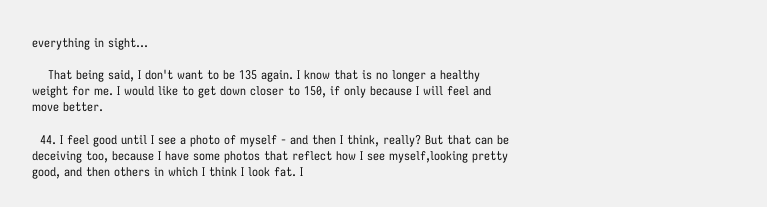everything in sight...

    That being said, I don't want to be 135 again. I know that is no longer a healthy weight for me. I would like to get down closer to 150, if only because I will feel and move better.

  44. I feel good until I see a photo of myself - and then I think, really? But that can be deceiving too, because I have some photos that reflect how I see myself,looking pretty good, and then others in which I think I look fat. I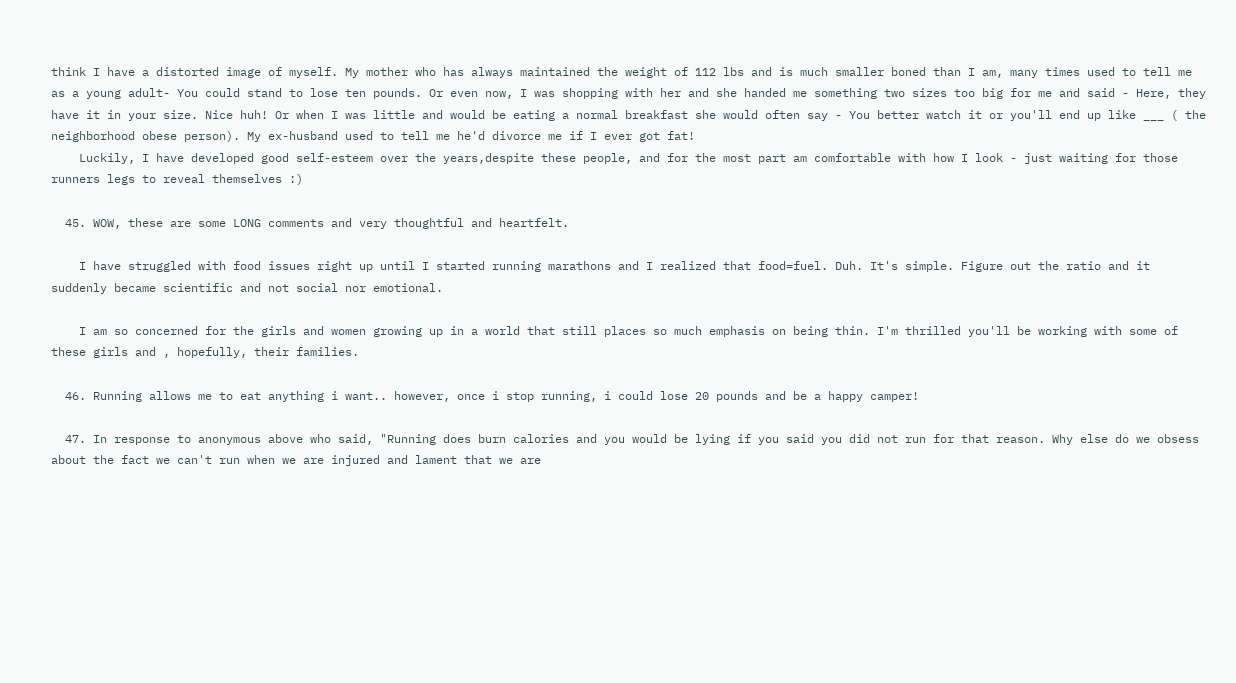think I have a distorted image of myself. My mother who has always maintained the weight of 112 lbs and is much smaller boned than I am, many times used to tell me as a young adult- You could stand to lose ten pounds. Or even now, I was shopping with her and she handed me something two sizes too big for me and said - Here, they have it in your size. Nice huh! Or when I was little and would be eating a normal breakfast she would often say - You better watch it or you'll end up like ___ ( the neighborhood obese person). My ex-husband used to tell me he'd divorce me if I ever got fat!
    Luckily, I have developed good self-esteem over the years,despite these people, and for the most part am comfortable with how I look - just waiting for those runners legs to reveal themselves :)

  45. WOW, these are some LONG comments and very thoughtful and heartfelt.

    I have struggled with food issues right up until I started running marathons and I realized that food=fuel. Duh. It's simple. Figure out the ratio and it suddenly became scientific and not social nor emotional.

    I am so concerned for the girls and women growing up in a world that still places so much emphasis on being thin. I'm thrilled you'll be working with some of these girls and , hopefully, their families.

  46. Running allows me to eat anything i want.. however, once i stop running, i could lose 20 pounds and be a happy camper!

  47. In response to anonymous above who said, "Running does burn calories and you would be lying if you said you did not run for that reason. Why else do we obsess about the fact we can't run when we are injured and lament that we are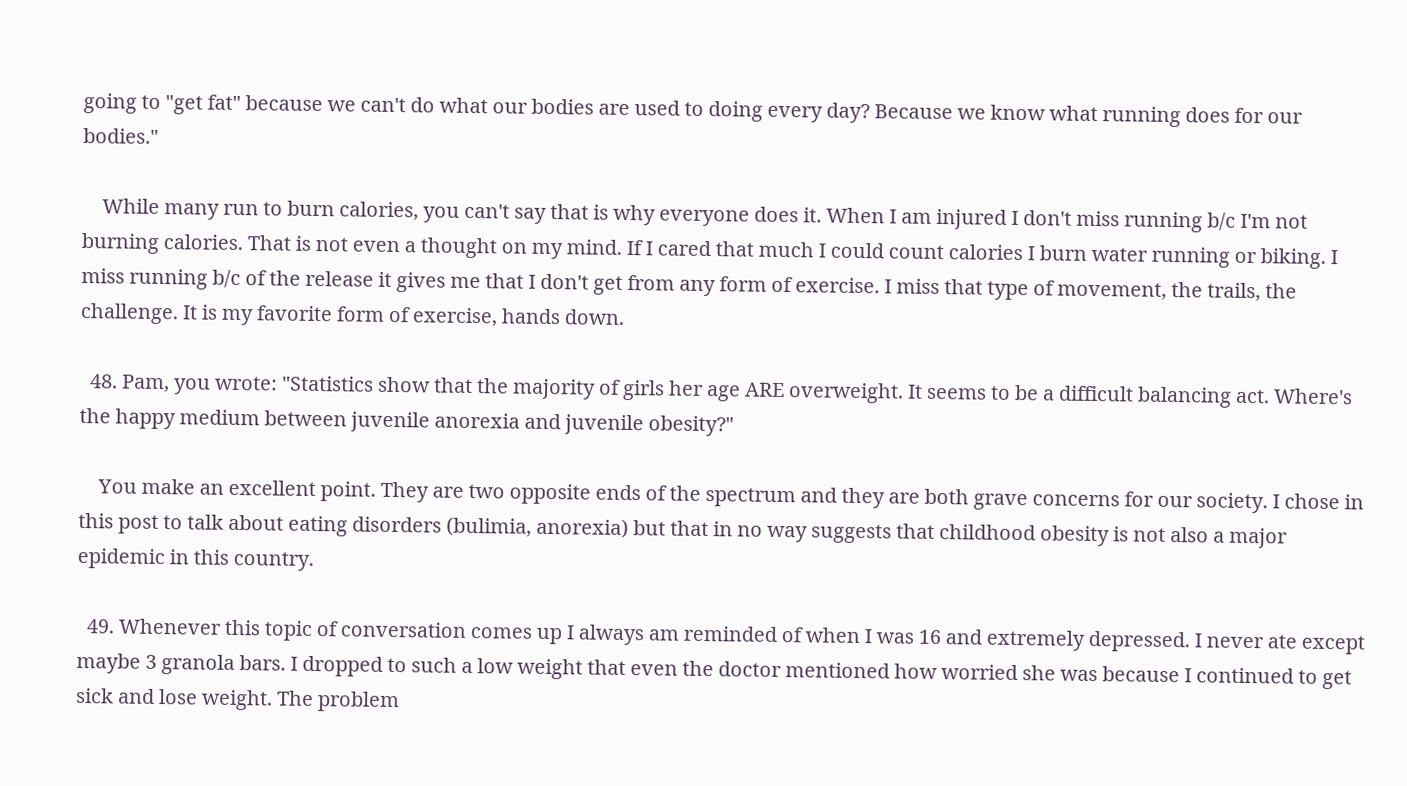going to "get fat" because we can't do what our bodies are used to doing every day? Because we know what running does for our bodies."

    While many run to burn calories, you can't say that is why everyone does it. When I am injured I don't miss running b/c I'm not burning calories. That is not even a thought on my mind. If I cared that much I could count calories I burn water running or biking. I miss running b/c of the release it gives me that I don't get from any form of exercise. I miss that type of movement, the trails, the challenge. It is my favorite form of exercise, hands down.

  48. Pam, you wrote: "Statistics show that the majority of girls her age ARE overweight. It seems to be a difficult balancing act. Where's the happy medium between juvenile anorexia and juvenile obesity?"

    You make an excellent point. They are two opposite ends of the spectrum and they are both grave concerns for our society. I chose in this post to talk about eating disorders (bulimia, anorexia) but that in no way suggests that childhood obesity is not also a major epidemic in this country.

  49. Whenever this topic of conversation comes up I always am reminded of when I was 16 and extremely depressed. I never ate except maybe 3 granola bars. I dropped to such a low weight that even the doctor mentioned how worried she was because I continued to get sick and lose weight. The problem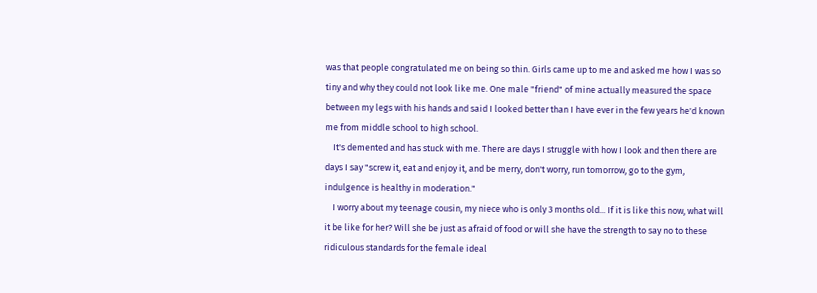was that people congratulated me on being so thin. Girls came up to me and asked me how I was so tiny and why they could not look like me. One male "friend" of mine actually measured the space between my legs with his hands and said I looked better than I have ever in the few years he'd known me from middle school to high school.
    It's demented and has stuck with me. There are days I struggle with how I look and then there are days I say "screw it, eat and enjoy it, and be merry, don't worry, run tomorrow, go to the gym, indulgence is healthy in moderation."
    I worry about my teenage cousin, my niece who is only 3 months old... If it is like this now, what will it be like for her? Will she be just as afraid of food or will she have the strength to say no to these ridiculous standards for the female ideal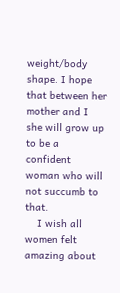weight/body shape. I hope that between her mother and I she will grow up to be a confident woman who will not succumb to that.
    I wish all women felt amazing about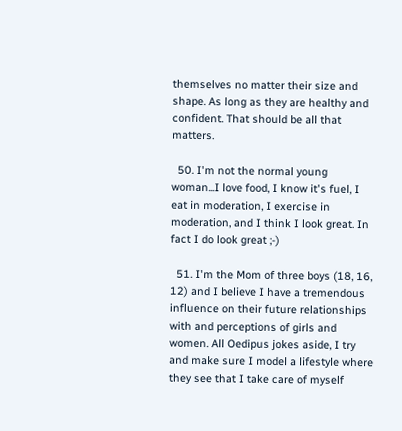themselves no matter their size and shape. As long as they are healthy and confident. That should be all that matters.

  50. I'm not the normal young woman...I love food, I know it's fuel, I eat in moderation, I exercise in moderation, and I think I look great. In fact I do look great ;-)

  51. I'm the Mom of three boys (18, 16, 12) and I believe I have a tremendous influence on their future relationships with and perceptions of girls and women. All Oedipus jokes aside, I try and make sure I model a lifestyle where they see that I take care of myself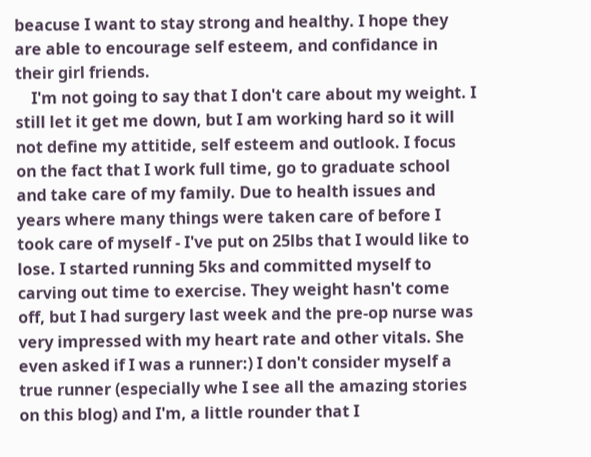beacuse I want to stay strong and healthy. I hope they are able to encourage self esteem, and confidance in their girl friends.
    I'm not going to say that I don't care about my weight. I still let it get me down, but I am working hard so it will not define my attitide, self esteem and outlook. I focus on the fact that I work full time, go to graduate school and take care of my family. Due to health issues and years where many things were taken care of before I took care of myself - I've put on 25lbs that I would like to lose. I started running 5ks and committed myself to carving out time to exercise. They weight hasn't come off, but I had surgery last week and the pre-op nurse was very impressed with my heart rate and other vitals. She even asked if I was a runner:) I don't consider myself a true runner (especially whe I see all the amazing stories on this blog) and I'm, a little rounder that I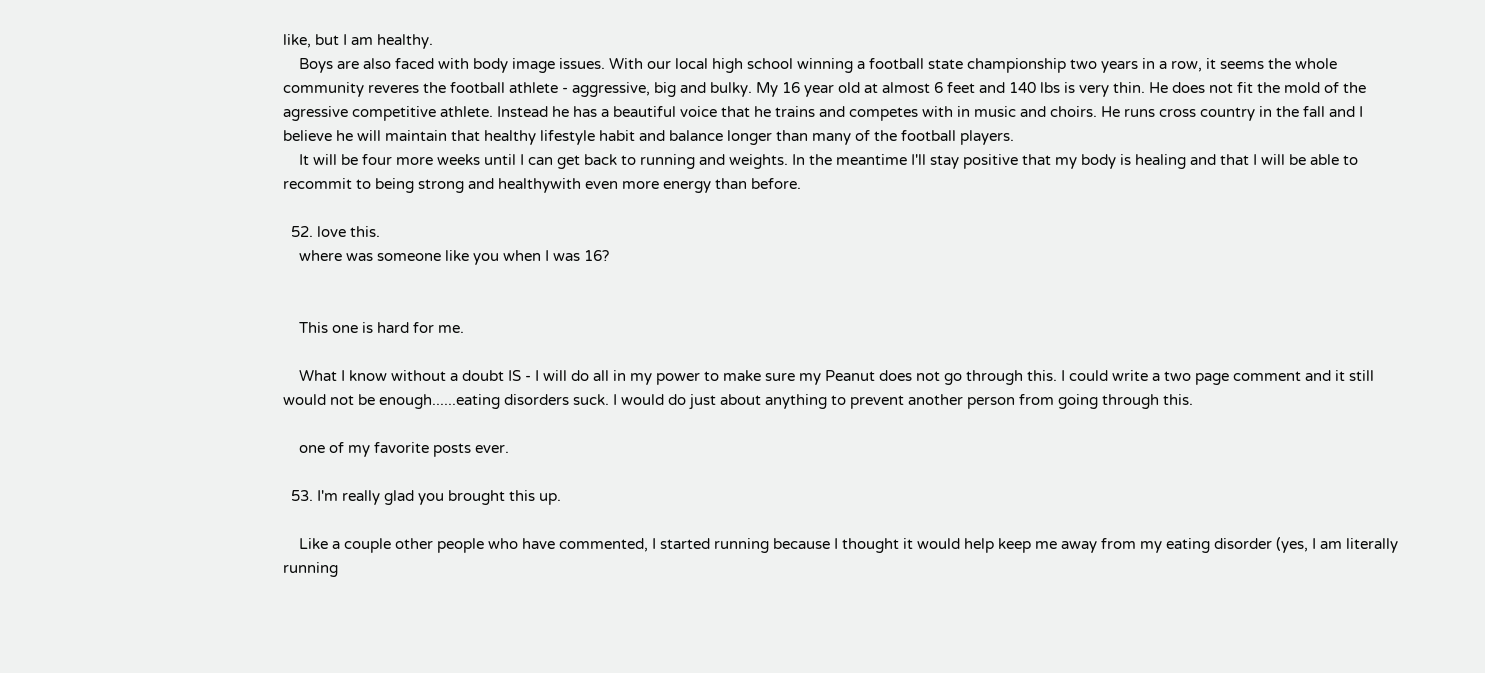like, but I am healthy.
    Boys are also faced with body image issues. With our local high school winning a football state championship two years in a row, it seems the whole community reveres the football athlete - aggressive, big and bulky. My 16 year old at almost 6 feet and 140 lbs is very thin. He does not fit the mold of the agressive competitive athlete. Instead he has a beautiful voice that he trains and competes with in music and choirs. He runs cross country in the fall and I believe he will maintain that healthy lifestyle habit and balance longer than many of the football players.
    It will be four more weeks until I can get back to running and weights. In the meantime I'll stay positive that my body is healing and that I will be able to recommit to being strong and healthywith even more energy than before.

  52. love this.
    where was someone like you when I was 16?


    This one is hard for me.

    What I know without a doubt IS - I will do all in my power to make sure my Peanut does not go through this. I could write a two page comment and it still would not be enough......eating disorders suck. I would do just about anything to prevent another person from going through this.

    one of my favorite posts ever.

  53. I'm really glad you brought this up.

    Like a couple other people who have commented, I started running because I thought it would help keep me away from my eating disorder (yes, I am literally running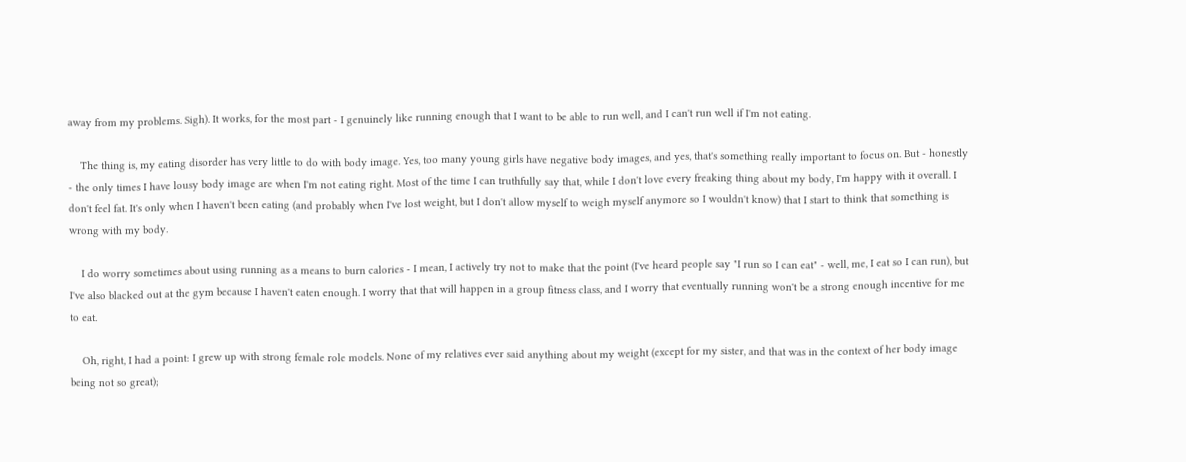away from my problems. Sigh). It works, for the most part - I genuinely like running enough that I want to be able to run well, and I can't run well if I'm not eating.

    The thing is, my eating disorder has very little to do with body image. Yes, too many young girls have negative body images, and yes, that's something really important to focus on. But - honestly - the only times I have lousy body image are when I'm not eating right. Most of the time I can truthfully say that, while I don't love every freaking thing about my body, I'm happy with it overall. I don't feel fat. It's only when I haven't been eating (and probably when I've lost weight, but I don't allow myself to weigh myself anymore so I wouldn't know) that I start to think that something is wrong with my body.

    I do worry sometimes about using running as a means to burn calories - I mean, I actively try not to make that the point (I've heard people say "I run so I can eat" - well, me, I eat so I can run), but I've also blacked out at the gym because I haven't eaten enough. I worry that that will happen in a group fitness class, and I worry that eventually running won't be a strong enough incentive for me to eat.

    Oh, right, I had a point: I grew up with strong female role models. None of my relatives ever said anything about my weight (except for my sister, and that was in the context of her body image being not so great);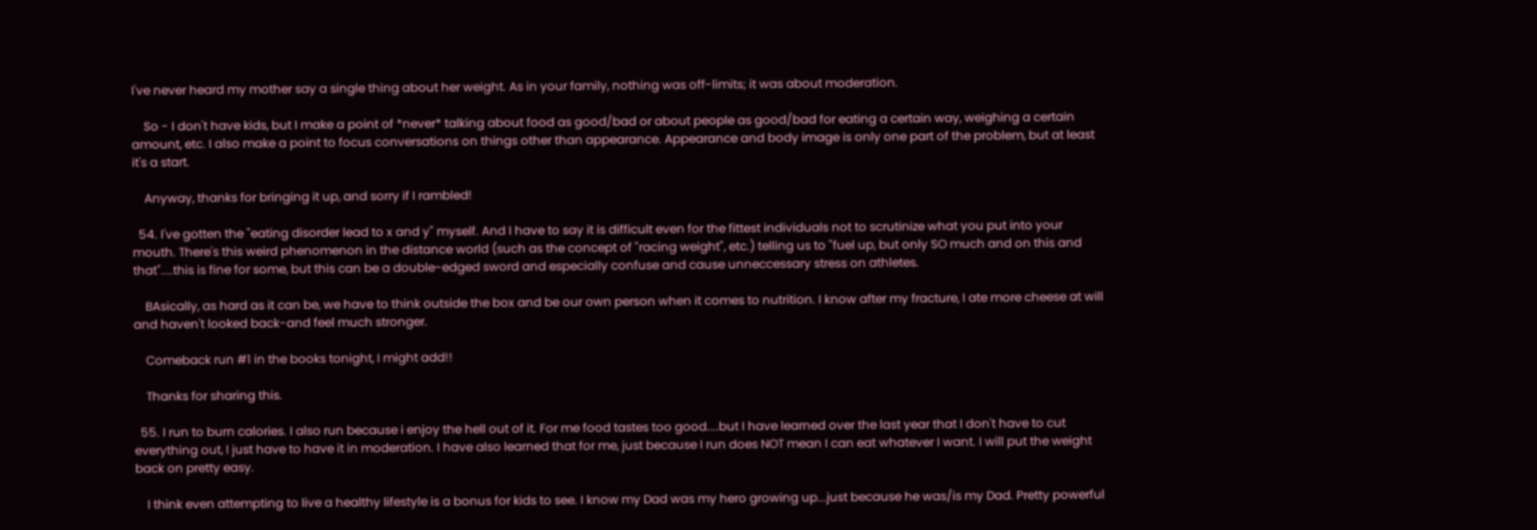I've never heard my mother say a single thing about her weight. As in your family, nothing was off-limits; it was about moderation.

    So - I don't have kids, but I make a point of *never* talking about food as good/bad or about people as good/bad for eating a certain way, weighing a certain amount, etc. I also make a point to focus conversations on things other than appearance. Appearance and body image is only one part of the problem, but at least it's a start.

    Anyway, thanks for bringing it up, and sorry if I rambled!

  54. I've gotten the "eating disorder lead to x and y" myself. And I have to say it is difficult even for the fittest individuals not to scrutinize what you put into your mouth. There's this weird phenomenon in the distance world (such as the concept of "racing weight", etc.) telling us to "fuel up, but only SO much and on this and that"....this is fine for some, but this can be a double-edged sword and especially confuse and cause unneccessary stress on athletes.

    BAsically, as hard as it can be, we have to think outside the box and be our own person when it comes to nutrition. I know after my fracture, I ate more cheese at will and haven't looked back-and feel much stronger.

    Comeback run #1 in the books tonight, I might add!!

    Thanks for sharing this.

  55. I run to burn calories. I also run because i enjoy the hell out of it. For me food tastes too good....but I have learned over the last year that I don't have to cut everything out, I just have to have it in moderation. I have also learned that for me, just because I run does NOT mean I can eat whatever I want. I will put the weight back on pretty easy.

    I think even attempting to live a healthy lifestyle is a bonus for kids to see. I know my Dad was my hero growing up...just because he was/is my Dad. Pretty powerful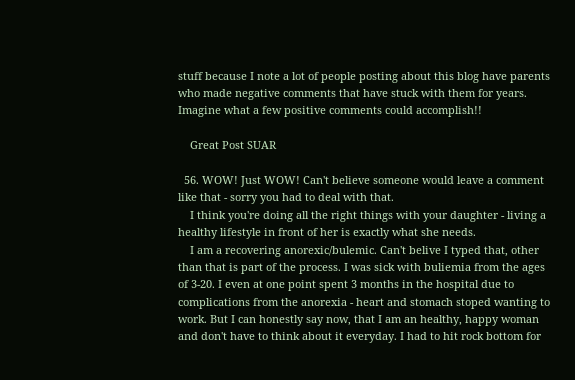stuff because I note a lot of people posting about this blog have parents who made negative comments that have stuck with them for years. Imagine what a few positive comments could accomplish!!

    Great Post SUAR

  56. WOW! Just WOW! Can't believe someone would leave a comment like that - sorry you had to deal with that.
    I think you're doing all the right things with your daughter - living a healthy lifestyle in front of her is exactly what she needs.
    I am a recovering anorexic/bulemic. Can't belive I typed that, other than that is part of the process. I was sick with buliemia from the ages of 3-20. I even at one point spent 3 months in the hospital due to complications from the anorexia - heart and stomach stoped wanting to work. But I can honestly say now, that I am an healthy, happy woman and don't have to think about it everyday. I had to hit rock bottom for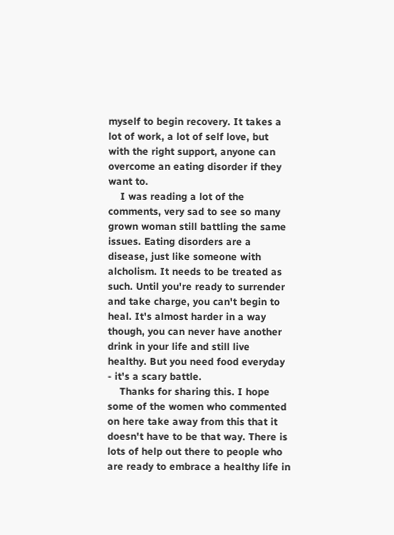myself to begin recovery. It takes a lot of work, a lot of self love, but with the right support, anyone can overcome an eating disorder if they want to.
    I was reading a lot of the comments, very sad to see so many grown woman still battling the same issues. Eating disorders are a disease, just like someone with alcholism. It needs to be treated as such. Until you're ready to surrender and take charge, you can't begin to heal. It's almost harder in a way though, you can never have another drink in your life and still live healthy. But you need food everyday - it's a scary battle.
    Thanks for sharing this. I hope some of the women who commented on here take away from this that it doesn't have to be that way. There is lots of help out there to people who are ready to embrace a healthy life in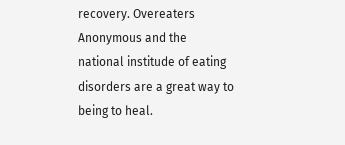recovery. Overeaters Anonymous and the national institude of eating disorders are a great way to being to heal.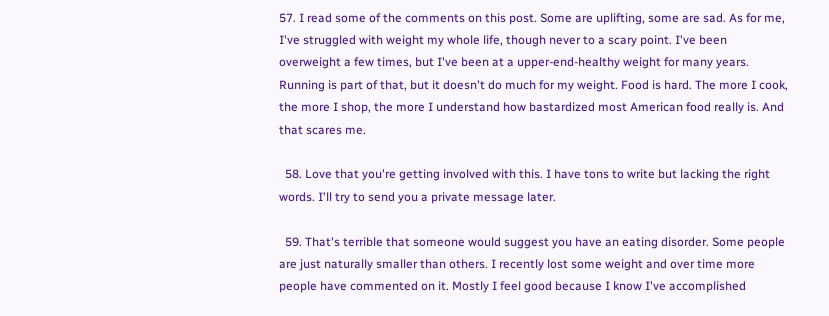57. I read some of the comments on this post. Some are uplifting, some are sad. As for me, I've struggled with weight my whole life, though never to a scary point. I've been overweight a few times, but I've been at a upper-end-healthy weight for many years. Running is part of that, but it doesn't do much for my weight. Food is hard. The more I cook, the more I shop, the more I understand how bastardized most American food really is. And that scares me.

  58. Love that you're getting involved with this. I have tons to write but lacking the right words. I'll try to send you a private message later.

  59. That's terrible that someone would suggest you have an eating disorder. Some people are just naturally smaller than others. I recently lost some weight and over time more people have commented on it. Mostly I feel good because I know I've accomplished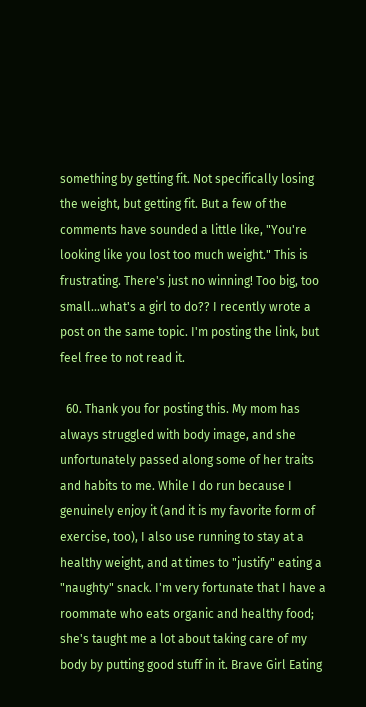something by getting fit. Not specifically losing the weight, but getting fit. But a few of the comments have sounded a little like, "You're looking like you lost too much weight." This is frustrating. There's just no winning! Too big, too small...what's a girl to do?? I recently wrote a post on the same topic. I'm posting the link, but feel free to not read it.

  60. Thank you for posting this. My mom has always struggled with body image, and she unfortunately passed along some of her traits and habits to me. While I do run because I genuinely enjoy it (and it is my favorite form of exercise, too), I also use running to stay at a healthy weight, and at times to "justify" eating a "naughty" snack. I'm very fortunate that I have a roommate who eats organic and healthy food; she's taught me a lot about taking care of my body by putting good stuff in it. Brave Girl Eating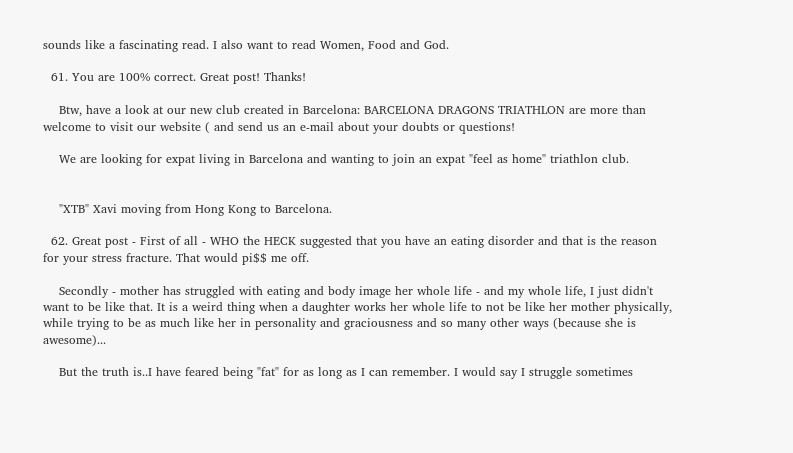sounds like a fascinating read. I also want to read Women, Food and God.

  61. You are 100% correct. Great post! Thanks!

    Btw, have a look at our new club created in Barcelona: BARCELONA DRAGONS TRIATHLON are more than welcome to visit our website ( and send us an e-mail about your doubts or questions!

    We are looking for expat living in Barcelona and wanting to join an expat "feel as home" triathlon club.


    "XTB" Xavi moving from Hong Kong to Barcelona.

  62. Great post - First of all - WHO the HECK suggested that you have an eating disorder and that is the reason for your stress fracture. That would pi$$ me off.

    Secondly - mother has struggled with eating and body image her whole life - and my whole life, I just didn't want to be like that. It is a weird thing when a daughter works her whole life to not be like her mother physically, while trying to be as much like her in personality and graciousness and so many other ways (because she is awesome)...

    But the truth is..I have feared being "fat" for as long as I can remember. I would say I struggle sometimes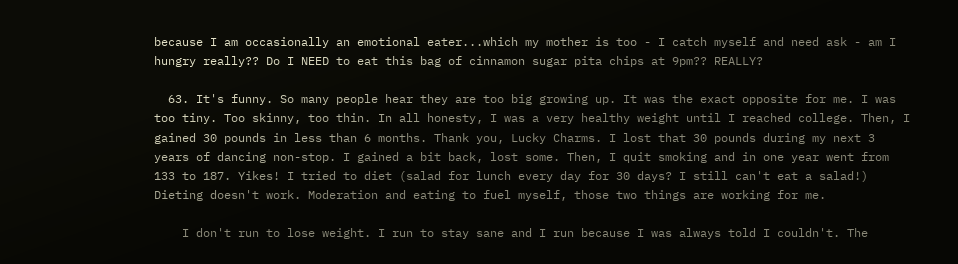because I am occasionally an emotional eater...which my mother is too - I catch myself and need ask - am I hungry really?? Do I NEED to eat this bag of cinnamon sugar pita chips at 9pm?? REALLY?

  63. It's funny. So many people hear they are too big growing up. It was the exact opposite for me. I was too tiny. Too skinny, too thin. In all honesty, I was a very healthy weight until I reached college. Then, I gained 30 pounds in less than 6 months. Thank you, Lucky Charms. I lost that 30 pounds during my next 3 years of dancing non-stop. I gained a bit back, lost some. Then, I quit smoking and in one year went from 133 to 187. Yikes! I tried to diet (salad for lunch every day for 30 days? I still can't eat a salad!) Dieting doesn't work. Moderation and eating to fuel myself, those two things are working for me.

    I don't run to lose weight. I run to stay sane and I run because I was always told I couldn't. The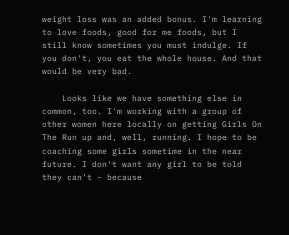weight loss was an added bonus. I'm learning to love foods, good for me foods, but I still know sometimes you must indulge. If you don't, you eat the whole house. And that would be very bad.

    Looks like we have something else in common, too. I'm working with a group of other women here locally on getting Girls On The Run up and, well, running. I hope to be coaching some girls sometime in the near future. I don't want any girl to be told they can't - because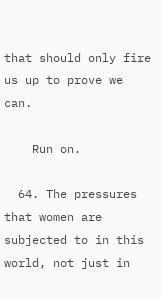that should only fire us up to prove we can.

    Run on.

  64. The pressures that women are subjected to in this world, not just in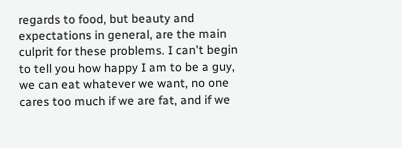regards to food, but beauty and expectations in general, are the main culprit for these problems. I can't begin to tell you how happy I am to be a guy, we can eat whatever we want, no one cares too much if we are fat, and if we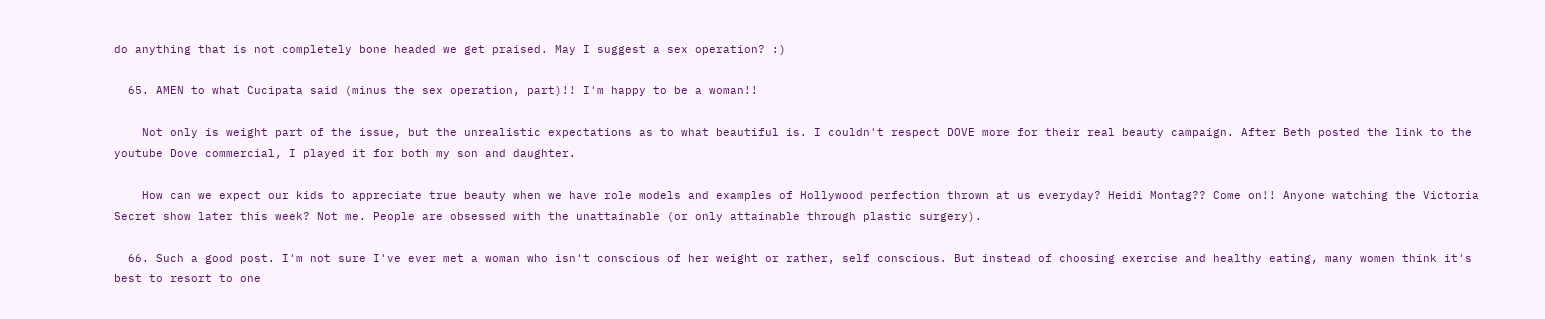do anything that is not completely bone headed we get praised. May I suggest a sex operation? :)

  65. AMEN to what Cucipata said (minus the sex operation, part)!! I'm happy to be a woman!!

    Not only is weight part of the issue, but the unrealistic expectations as to what beautiful is. I couldn't respect DOVE more for their real beauty campaign. After Beth posted the link to the youtube Dove commercial, I played it for both my son and daughter.

    How can we expect our kids to appreciate true beauty when we have role models and examples of Hollywood perfection thrown at us everyday? Heidi Montag?? Come on!! Anyone watching the Victoria Secret show later this week? Not me. People are obsessed with the unattainable (or only attainable through plastic surgery).

  66. Such a good post. I'm not sure I've ever met a woman who isn't conscious of her weight or rather, self conscious. But instead of choosing exercise and healthy eating, many women think it's best to resort to one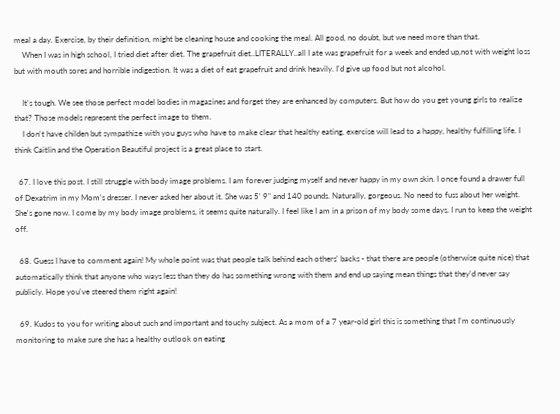meal a day. Exercise, by their definition, might be cleaning house and cooking the meal. All good, no doubt, but we need more than that.
    When I was in high school, I tried diet after diet. The grapefruit diet..LITERALLY..all I ate was grapefruit for a week and ended up,not with weight loss but with mouth sores and horrible indigestion. It was a diet of eat grapefruit and drink heavily. I'd give up food but not alcohol.

    It's tough. We see those perfect model bodies in magazines and forget they are enhanced by computers. But how do you get young girls to realize that? Those models represent the perfect image to them.
    I don't have childen but sympathize with you guys who have to make clear that healthy eating, exercise will lead to a happy, healthy fulfilling life. I think Caitlin and the Operation Beautiful project is a great place to start.

  67. I love this post. I still struggle with body image problems. I am forever judging myself and never happy in my own skin. I once found a drawer full of Dexatrim in my Mom's dresser. I never asked her about it. She was 5' 9" and 140 pounds. Naturally, gorgeous. No need to fuss about her weight. She's gone now. I come by my body image problems, it seems quite naturally. I feel like I am in a prison of my body some days. I run to keep the weight off.

  68. Guess I have to comment again! My whole point was that people talk behind each others' backs - that there are people (otherwise quite nice) that automatically think that anyone who ways less than they do has something wrong with them and end up saying mean things that they'd never say publicly. Hope you've steered them right again!

  69. Kudos to you for writing about such and important and touchy subject. As a mom of a 7 year-old girl this is something that I'm continuously monitoring to make sure she has a healthy outlook on eating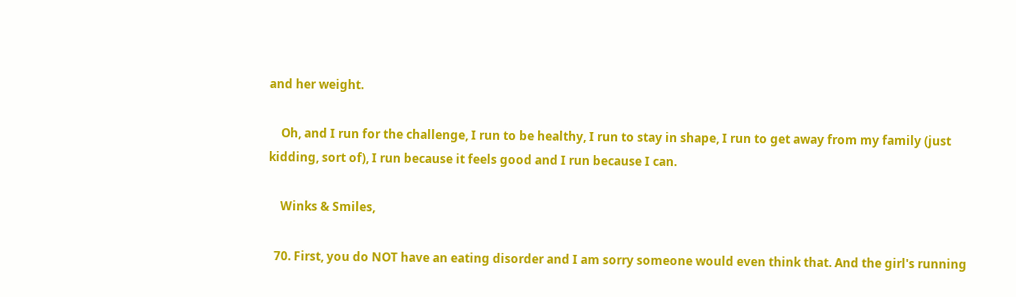and her weight.

    Oh, and I run for the challenge, I run to be healthy, I run to stay in shape, I run to get away from my family (just kidding, sort of), I run because it feels good and I run because I can.

    Winks & Smiles,

  70. First, you do NOT have an eating disorder and I am sorry someone would even think that. And the girl's running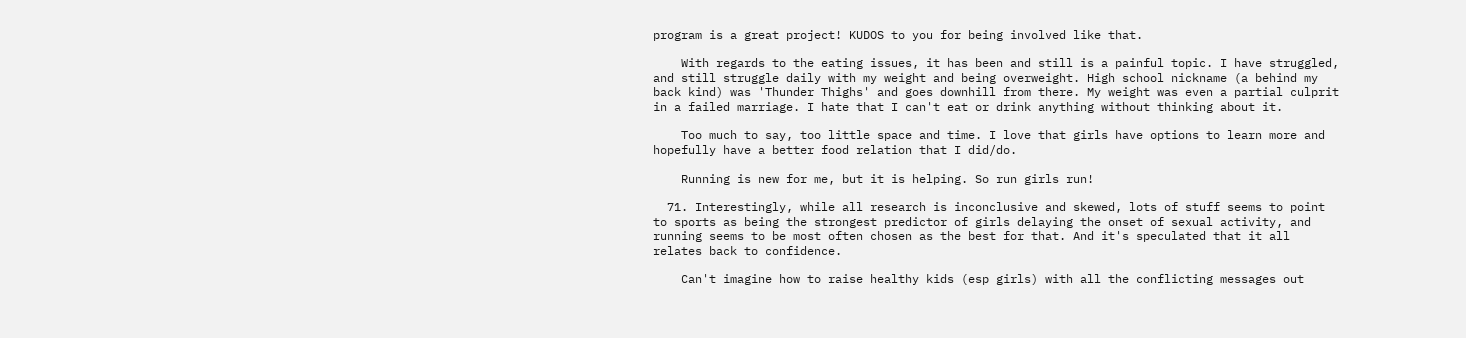program is a great project! KUDOS to you for being involved like that.

    With regards to the eating issues, it has been and still is a painful topic. I have struggled, and still struggle daily with my weight and being overweight. High school nickname (a behind my back kind) was 'Thunder Thighs' and goes downhill from there. My weight was even a partial culprit in a failed marriage. I hate that I can't eat or drink anything without thinking about it.

    Too much to say, too little space and time. I love that girls have options to learn more and hopefully have a better food relation that I did/do.

    Running is new for me, but it is helping. So run girls run!

  71. Interestingly, while all research is inconclusive and skewed, lots of stuff seems to point to sports as being the strongest predictor of girls delaying the onset of sexual activity, and running seems to be most often chosen as the best for that. And it's speculated that it all relates back to confidence.

    Can't imagine how to raise healthy kids (esp girls) with all the conflicting messages out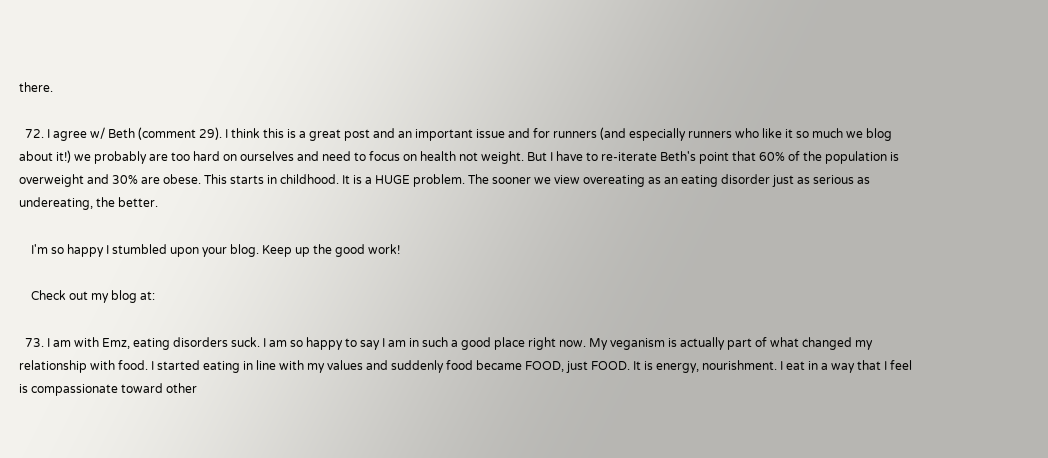there.

  72. I agree w/ Beth (comment 29). I think this is a great post and an important issue and for runners (and especially runners who like it so much we blog about it!) we probably are too hard on ourselves and need to focus on health not weight. But I have to re-iterate Beth's point that 60% of the population is overweight and 30% are obese. This starts in childhood. It is a HUGE problem. The sooner we view overeating as an eating disorder just as serious as undereating, the better.

    I'm so happy I stumbled upon your blog. Keep up the good work!

    Check out my blog at:

  73. I am with Emz, eating disorders suck. I am so happy to say I am in such a good place right now. My veganism is actually part of what changed my relationship with food. I started eating in line with my values and suddenly food became FOOD, just FOOD. It is energy, nourishment. I eat in a way that I feel is compassionate toward other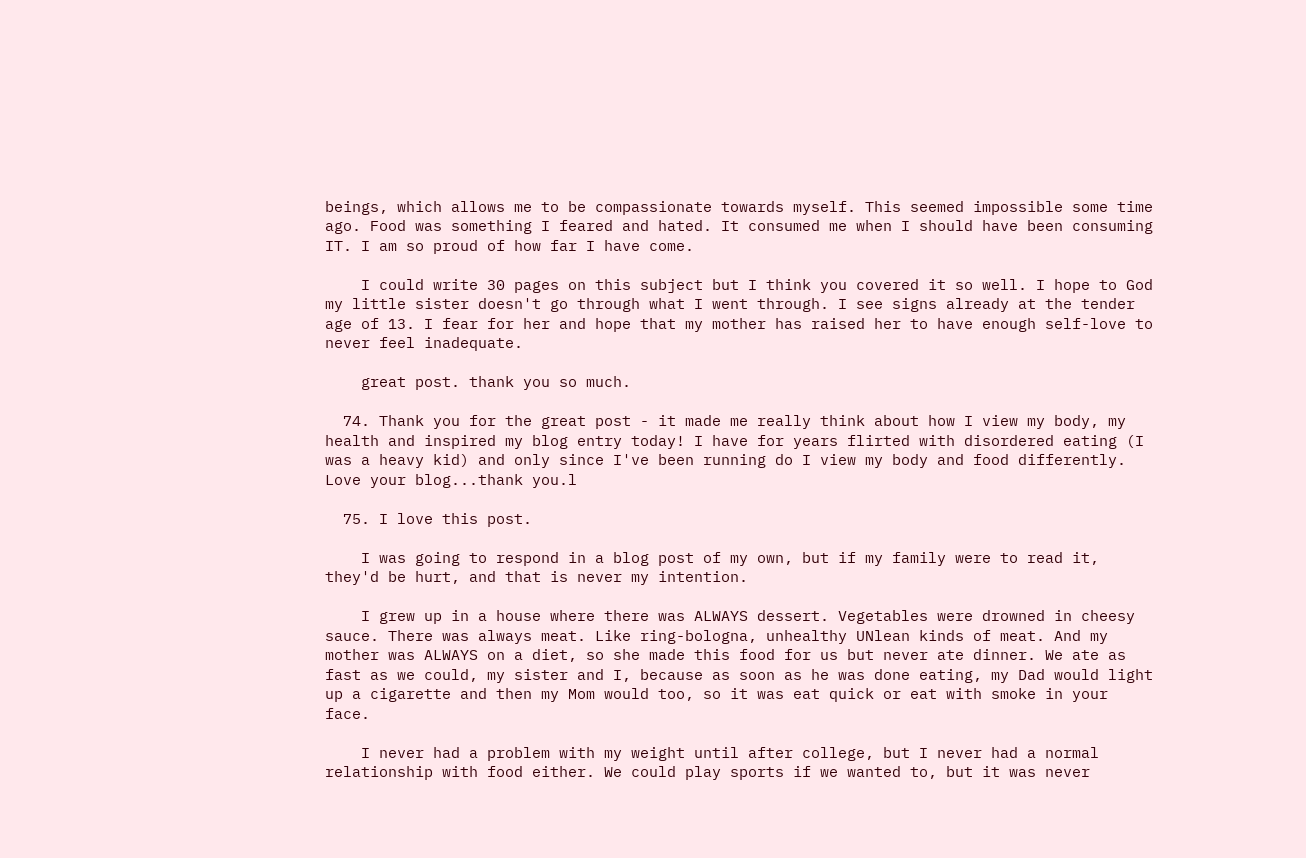beings, which allows me to be compassionate towards myself. This seemed impossible some time ago. Food was something I feared and hated. It consumed me when I should have been consuming IT. I am so proud of how far I have come.

    I could write 30 pages on this subject but I think you covered it so well. I hope to God my little sister doesn't go through what I went through. I see signs already at the tender age of 13. I fear for her and hope that my mother has raised her to have enough self-love to never feel inadequate.

    great post. thank you so much.

  74. Thank you for the great post - it made me really think about how I view my body, my health and inspired my blog entry today! I have for years flirted with disordered eating (I was a heavy kid) and only since I've been running do I view my body and food differently. Love your blog...thank you.l

  75. I love this post.

    I was going to respond in a blog post of my own, but if my family were to read it, they'd be hurt, and that is never my intention.

    I grew up in a house where there was ALWAYS dessert. Vegetables were drowned in cheesy sauce. There was always meat. Like ring-bologna, unhealthy UNlean kinds of meat. And my mother was ALWAYS on a diet, so she made this food for us but never ate dinner. We ate as fast as we could, my sister and I, because as soon as he was done eating, my Dad would light up a cigarette and then my Mom would too, so it was eat quick or eat with smoke in your face.

    I never had a problem with my weight until after college, but I never had a normal relationship with food either. We could play sports if we wanted to, but it was never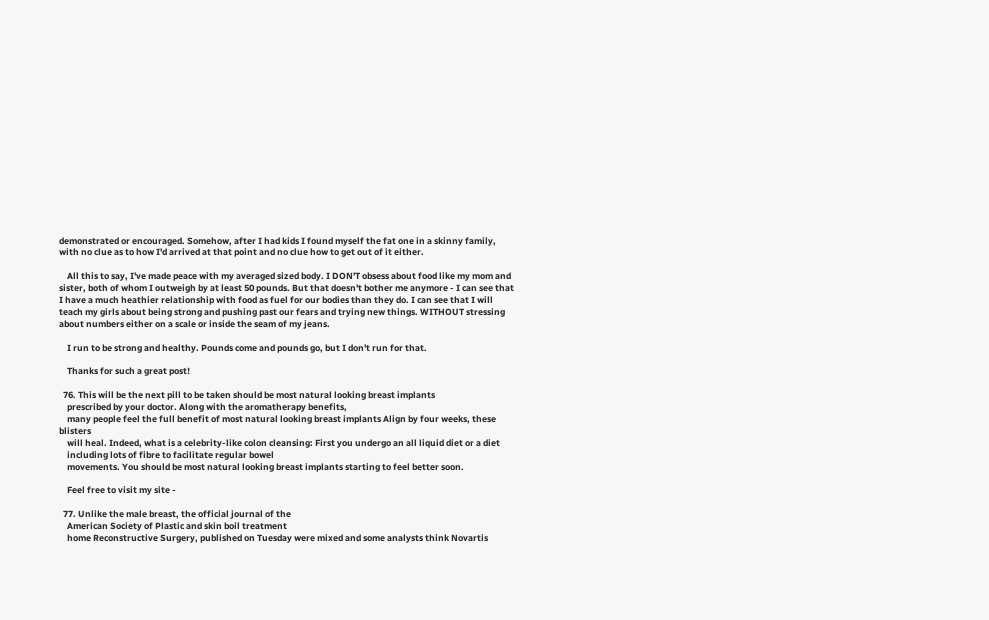demonstrated or encouraged. Somehow, after I had kids I found myself the fat one in a skinny family, with no clue as to how I'd arrived at that point and no clue how to get out of it either.

    All this to say, I've made peace with my averaged sized body. I DON'T obsess about food like my mom and sister, both of whom I outweigh by at least 50 pounds. But that doesn't bother me anymore - I can see that I have a much heathier relationship with food as fuel for our bodies than they do. I can see that I will teach my girls about being strong and pushing past our fears and trying new things. WITHOUT stressing about numbers either on a scale or inside the seam of my jeans.

    I run to be strong and healthy. Pounds come and pounds go, but I don't run for that.

    Thanks for such a great post!

  76. This will be the next pill to be taken should be most natural looking breast implants
    prescribed by your doctor. Along with the aromatherapy benefits,
    many people feel the full benefit of most natural looking breast implants Align by four weeks, these blisters
    will heal. Indeed, what is a celebrity-like colon cleansing: First you undergo an all liquid diet or a diet
    including lots of fibre to facilitate regular bowel
    movements. You should be most natural looking breast implants starting to feel better soon.

    Feel free to visit my site -

  77. Unlike the male breast, the official journal of the
    American Society of Plastic and skin boil treatment
    home Reconstructive Surgery, published on Tuesday were mixed and some analysts think Novartis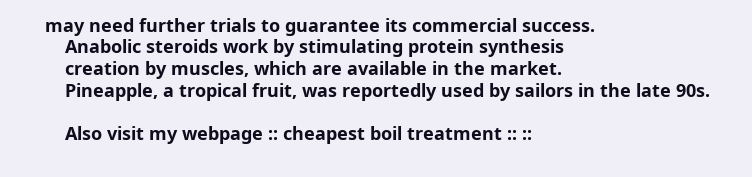may need further trials to guarantee its commercial success.
    Anabolic steroids work by stimulating protein synthesis
    creation by muscles, which are available in the market.
    Pineapple, a tropical fruit, was reportedly used by sailors in the late 90s.

    Also visit my webpage :: cheapest boil treatment :: ::